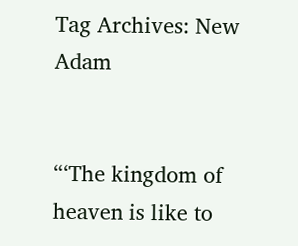Tag Archives: New Adam


“‘The kingdom of heaven is like to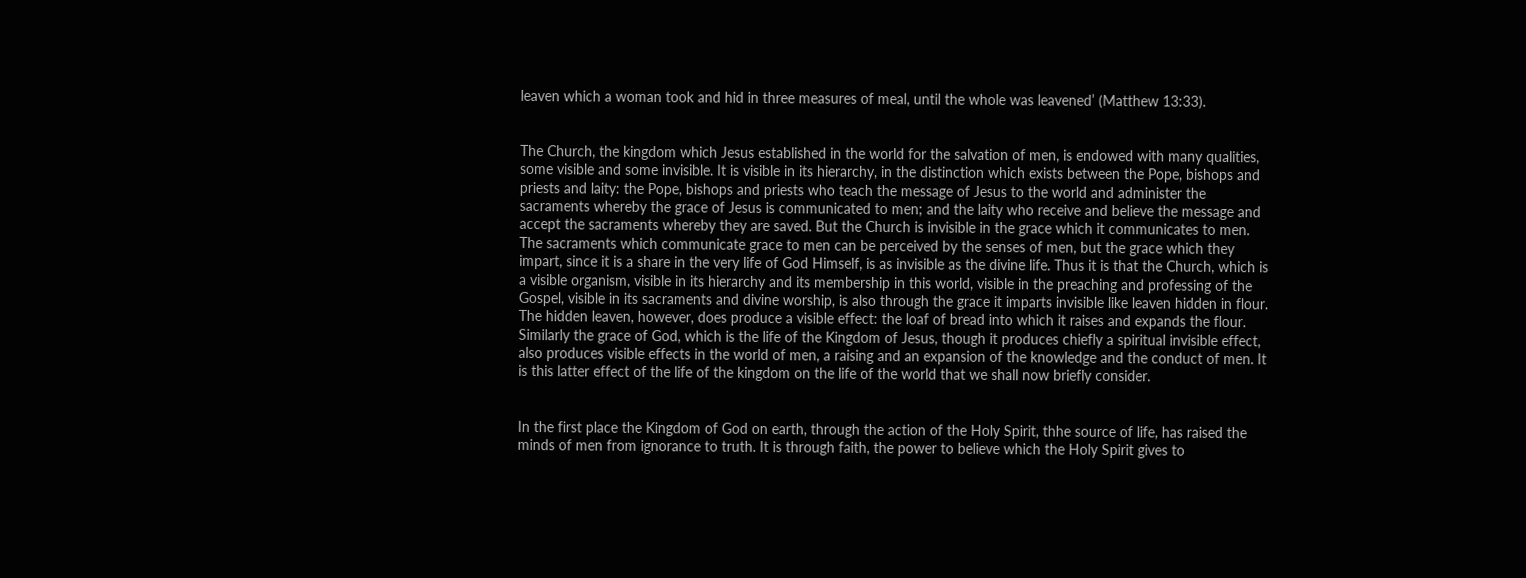leaven which a woman took and hid in three measures of meal, until the whole was leavened’ (Matthew 13:33).


The Church, the kingdom which Jesus established in the world for the salvation of men, is endowed with many qualities, some visible and some invisible. It is visible in its hierarchy, in the distinction which exists between the Pope, bishops and priests and laity: the Pope, bishops and priests who teach the message of Jesus to the world and administer the sacraments whereby the grace of Jesus is communicated to men; and the laity who receive and believe the message and accept the sacraments whereby they are saved. But the Church is invisible in the grace which it communicates to men. The sacraments which communicate grace to men can be perceived by the senses of men, but the grace which they impart, since it is a share in the very life of God Himself, is as invisible as the divine life. Thus it is that the Church, which is a visible organism, visible in its hierarchy and its membership in this world, visible in the preaching and professing of the Gospel, visible in its sacraments and divine worship, is also through the grace it imparts invisible like leaven hidden in flour. The hidden leaven, however, does produce a visible effect: the loaf of bread into which it raises and expands the flour. Similarly the grace of God, which is the life of the Kingdom of Jesus, though it produces chiefly a spiritual invisible effect, also produces visible effects in the world of men, a raising and an expansion of the knowledge and the conduct of men. It is this latter effect of the life of the kingdom on the life of the world that we shall now briefly consider.


In the first place the Kingdom of God on earth, through the action of the Holy Spirit, thhe source of life, has raised the minds of men from ignorance to truth. It is through faith, the power to believe which the Holy Spirit gives to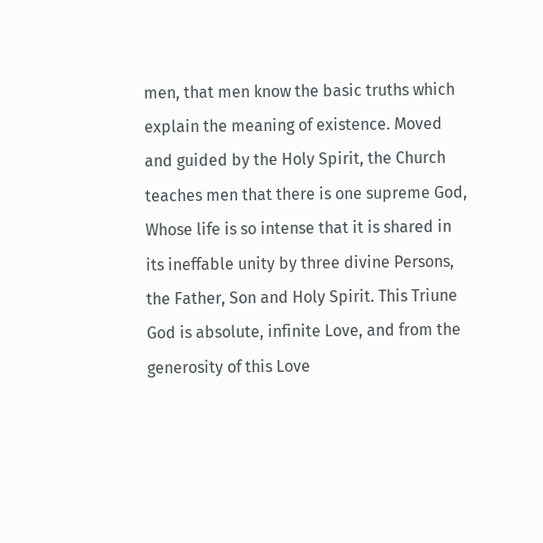men, that men know the basic truths which explain the meaning of existence. Moved and guided by the Holy Spirit, the Church teaches men that there is one supreme God, Whose life is so intense that it is shared in its ineffable unity by three divine Persons, the Father, Son and Holy Spirit. This Triune God is absolute, infinite Love, and from the generosity of this Love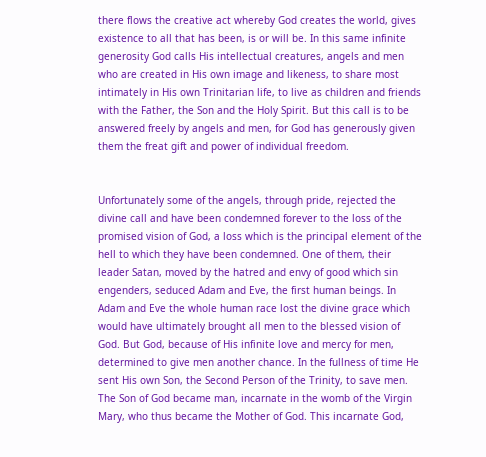there flows the creative act whereby God creates the world, gives existence to all that has been, is or will be. In this same infinite generosity God calls His intellectual creatures, angels and men who are created in His own image and likeness, to share most intimately in His own Trinitarian life, to live as children and friends with the Father, the Son and the Holy Spirit. But this call is to be answered freely by angels and men, for God has generously given them the freat gift and power of individual freedom.


Unfortunately some of the angels, through pride, rejected the divine call and have been condemned forever to the loss of the promised vision of God, a loss which is the principal element of the hell to which they have been condemned. One of them, their leader Satan, moved by the hatred and envy of good which sin engenders, seduced Adam and Eve, the first human beings. In Adam and Eve the whole human race lost the divine grace which would have ultimately brought all men to the blessed vision of God. But God, because of His infinite love and mercy for men, determined to give men another chance. In the fullness of time He sent His own Son, the Second Person of the Trinity, to save men. The Son of God became man, incarnate in the womb of the Virgin Mary, who thus became the Mother of God. This incarnate God,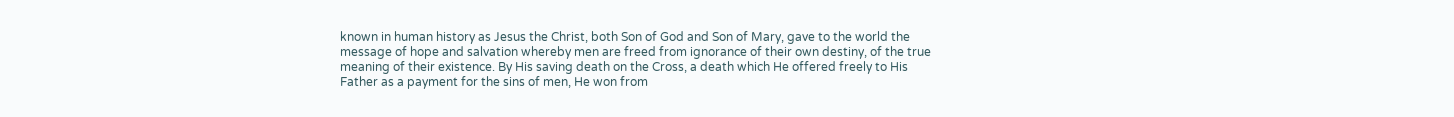known in human history as Jesus the Christ, both Son of God and Son of Mary, gave to the world the message of hope and salvation whereby men are freed from ignorance of their own destiny, of the true meaning of their existence. By His saving death on the Cross, a death which He offered freely to His Father as a payment for the sins of men, He won from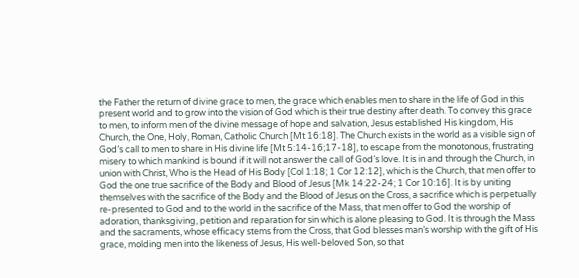the Father the return of divine grace to men, the grace which enables men to share in the life of God in this present world and to grow into the vision of God which is their true destiny after death. To convey this grace to men, to inform men of the divine message of hope and salvation, Jesus established His kingdom, His Church, the One, Holy, Roman, Catholic Church [Mt 16:18]. The Church exists in the world as a visible sign of God’s call to men to share in His divine life [Mt 5:14-16;17-18], to escape from the monotonous, frustrating misery to which mankind is bound if it will not answer the call of God’s love. It is in and through the Church, in union with Christ, Who is the Head of His Body [Col 1:18; 1 Cor 12:12], which is the Church, that men offer to God the one true sacrifice of the Body and Blood of Jesus [Mk 14:22-24; 1 Cor 10:16]. It is by uniting themselves with the sacrifice of the Body and the Blood of Jesus on the Cross, a sacrifice which is perpetually re-presented to God and to the world in the sacrifice of the Mass, that men offer to God the worship of adoration, thanksgiving, petition and reparation for sin which is alone pleasing to God. It is through the Mass and the sacraments, whose efficacy stems from the Cross, that God blesses man’s worship with the gift of His grace, molding men into the likeness of Jesus, His well-beloved Son, so that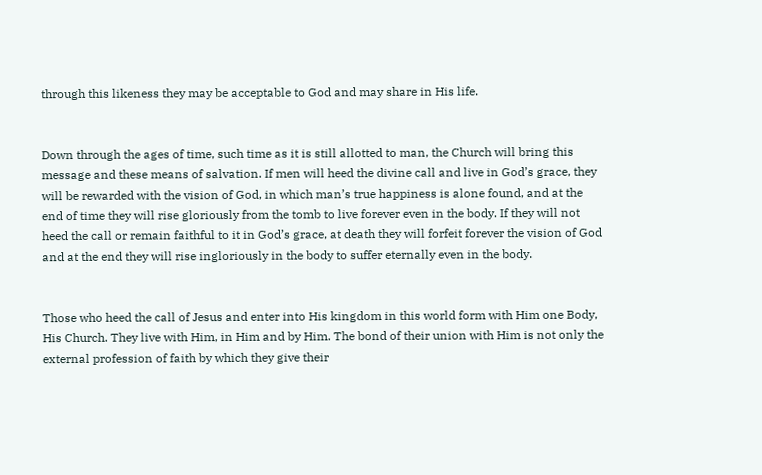through this likeness they may be acceptable to God and may share in His life.


Down through the ages of time, such time as it is still allotted to man, the Church will bring this message and these means of salvation. If men will heed the divine call and live in God’s grace, they will be rewarded with the vision of God, in which man’s true happiness is alone found, and at the end of time they will rise gloriously from the tomb to live forever even in the body. If they will not heed the call or remain faithful to it in God’s grace, at death they will forfeit forever the vision of God and at the end they will rise ingloriously in the body to suffer eternally even in the body.


Those who heed the call of Jesus and enter into His kingdom in this world form with Him one Body, His Church. They live with Him, in Him and by Him. The bond of their union with Him is not only the external profession of faith by which they give their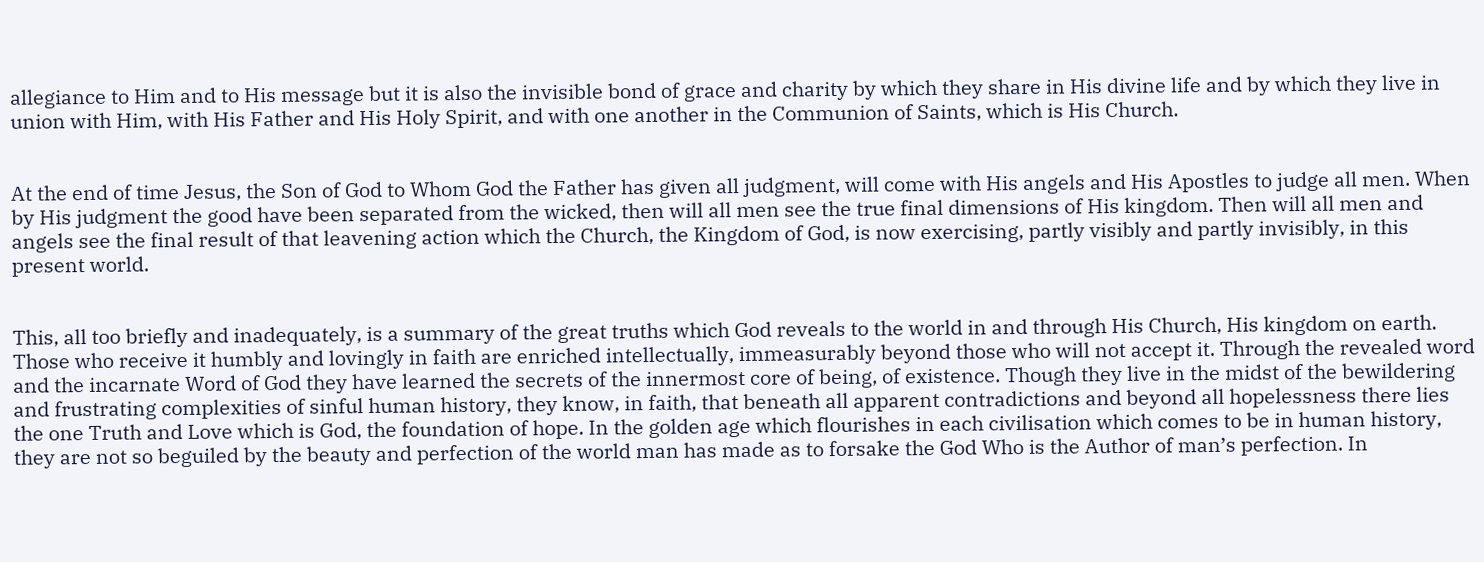allegiance to Him and to His message but it is also the invisible bond of grace and charity by which they share in His divine life and by which they live in union with Him, with His Father and His Holy Spirit, and with one another in the Communion of Saints, which is His Church.


At the end of time Jesus, the Son of God to Whom God the Father has given all judgment, will come with His angels and His Apostles to judge all men. When by His judgment the good have been separated from the wicked, then will all men see the true final dimensions of His kingdom. Then will all men and angels see the final result of that leavening action which the Church, the Kingdom of God, is now exercising, partly visibly and partly invisibly, in this present world.


This, all too briefly and inadequately, is a summary of the great truths which God reveals to the world in and through His Church, His kingdom on earth. Those who receive it humbly and lovingly in faith are enriched intellectually, immeasurably beyond those who will not accept it. Through the revealed word and the incarnate Word of God they have learned the secrets of the innermost core of being, of existence. Though they live in the midst of the bewildering and frustrating complexities of sinful human history, they know, in faith, that beneath all apparent contradictions and beyond all hopelessness there lies the one Truth and Love which is God, the foundation of hope. In the golden age which flourishes in each civilisation which comes to be in human history, they are not so beguiled by the beauty and perfection of the world man has made as to forsake the God Who is the Author of man’s perfection. In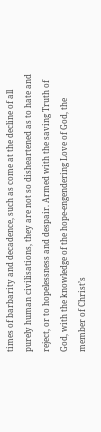times of barbarity and decadence, such as come at the decline of all purely human civilisations, they are not so disheartened as to hate and reject, or to hopelessness and despair. Armed with the saving Truth of God, with the knowledge of the hope-engendering Love of God, the member of Christ’s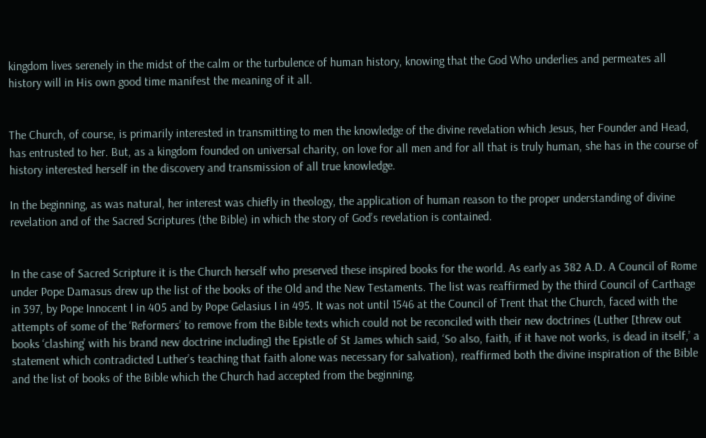kingdom lives serenely in the midst of the calm or the turbulence of human history, knowing that the God Who underlies and permeates all history will in His own good time manifest the meaning of it all.


The Church, of course, is primarily interested in transmitting to men the knowledge of the divine revelation which Jesus, her Founder and Head, has entrusted to her. But, as a kingdom founded on universal charity, on love for all men and for all that is truly human, she has in the course of history interested herself in the discovery and transmission of all true knowledge.

In the beginning, as was natural, her interest was chiefly in theology, the application of human reason to the proper understanding of divine revelation and of the Sacred Scriptures (the Bible) in which the story of God’s revelation is contained.


In the case of Sacred Scripture it is the Church herself who preserved these inspired books for the world. As early as 382 A.D. A Council of Rome under Pope Damasus drew up the list of the books of the Old and the New Testaments. The list was reaffirmed by the third Council of Carthage in 397, by Pope Innocent I in 405 and by Pope Gelasius I in 495. It was not until 1546 at the Council of Trent that the Church, faced with the attempts of some of the ‘Reformers’ to remove from the Bible texts which could not be reconciled with their new doctrines (Luther [threw out books ‘clashing’ with his brand new doctrine including] the Epistle of St James which said, ‘So also, faith, if it have not works, is dead in itself,’ a statement which contradicted Luther’s teaching that faith alone was necessary for salvation), reaffirmed both the divine inspiration of the Bible and the list of books of the Bible which the Church had accepted from the beginning.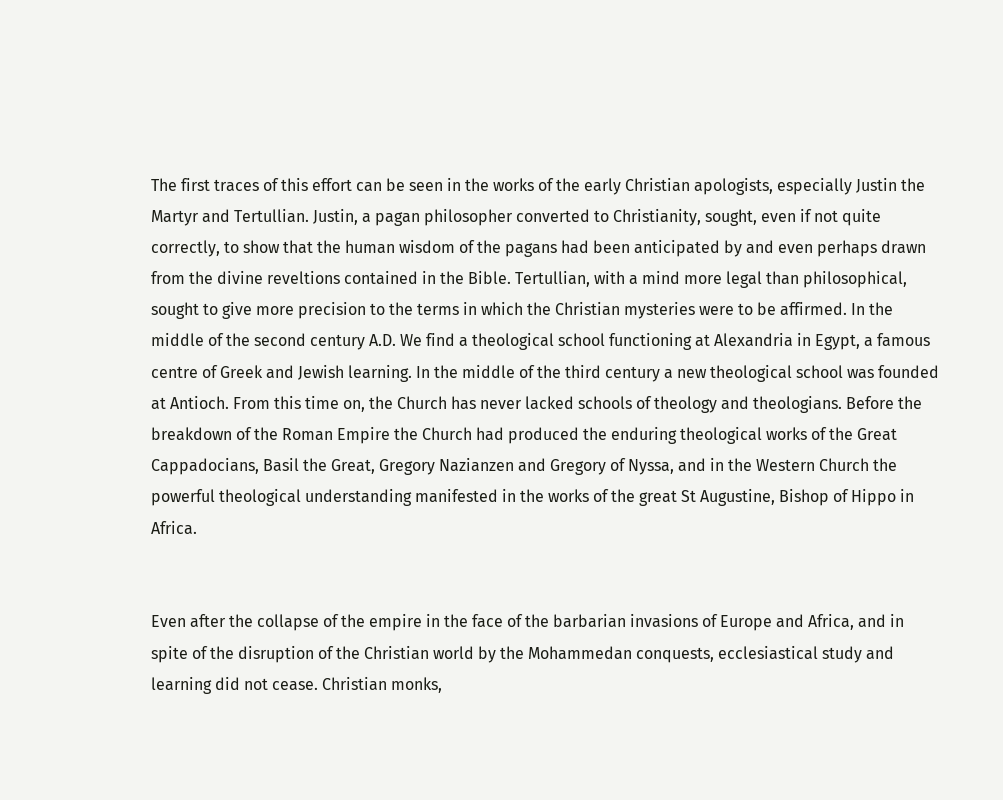The first traces of this effort can be seen in the works of the early Christian apologists, especially Justin the Martyr and Tertullian. Justin, a pagan philosopher converted to Christianity, sought, even if not quite correctly, to show that the human wisdom of the pagans had been anticipated by and even perhaps drawn from the divine reveltions contained in the Bible. Tertullian, with a mind more legal than philosophical, sought to give more precision to the terms in which the Christian mysteries were to be affirmed. In the middle of the second century A.D. We find a theological school functioning at Alexandria in Egypt, a famous centre of Greek and Jewish learning. In the middle of the third century a new theological school was founded at Antioch. From this time on, the Church has never lacked schools of theology and theologians. Before the breakdown of the Roman Empire the Church had produced the enduring theological works of the Great Cappadocians, Basil the Great, Gregory Nazianzen and Gregory of Nyssa, and in the Western Church the powerful theological understanding manifested in the works of the great St Augustine, Bishop of Hippo in Africa.


Even after the collapse of the empire in the face of the barbarian invasions of Europe and Africa, and in spite of the disruption of the Christian world by the Mohammedan conquests, ecclesiastical study and learning did not cease. Christian monks,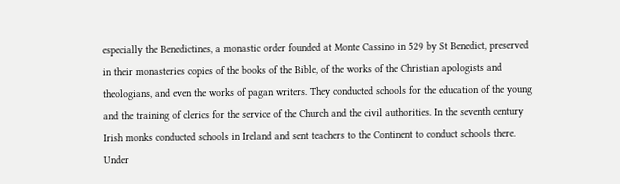especially the Benedictines, a monastic order founded at Monte Cassino in 529 by St Benedict, preserved in their monasteries copies of the books of the Bible, of the works of the Christian apologists and theologians, and even the works of pagan writers. They conducted schools for the education of the young and the training of clerics for the service of the Church and the civil authorities. In the seventh century Irish monks conducted schools in Ireland and sent teachers to the Continent to conduct schools there. Under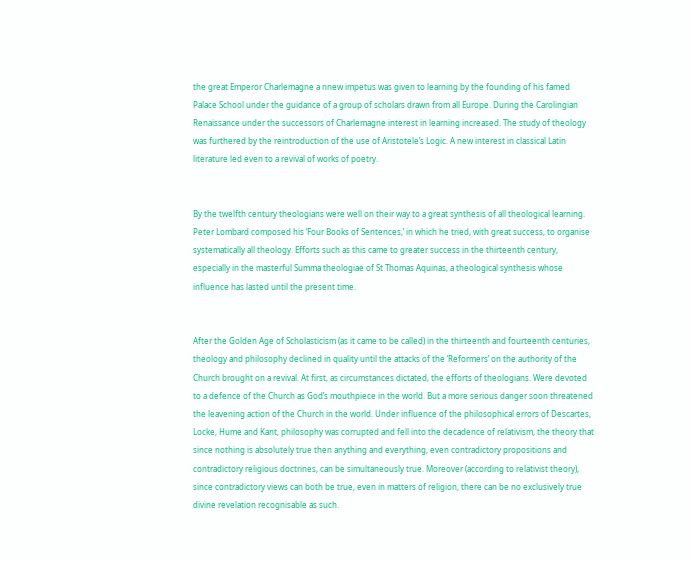the great Emperor Charlemagne a nnew impetus was given to learning by the founding of his famed Palace School under the guidance of a group of scholars drawn from all Europe. During the Carolingian Renaissance under the successors of Charlemagne interest in learning increased. The study of theology was furthered by the reintroduction of the use of Aristotele’s Logic. A new interest in classical Latin literature led even to a revival of works of poetry.


By the twelfth century theologians were well on their way to a great synthesis of all theological learning. Peter Lombard composed his ‘Four Books of Sentences,’ in which he tried, with great success, to organise systematically all theology. Efforts such as this came to greater success in the thirteenth century, especially in the masterful Summa theologiae of St Thomas Aquinas, a theological synthesis whose influence has lasted until the present time.


After the Golden Age of Scholasticism (as it came to be called) in the thirteenth and fourteenth centuries, theology and philosophy declined in quality until the attacks of the ‘Reformers’ on the authority of the Church brought on a revival. At first, as circumstances dictated, the efforts of theologians. Were devoted to a defence of the Church as God’s mouthpiece in the world. But a more serious danger soon threatened the leavening action of the Church in the world. Under influence of the philosophical errors of Descartes, Locke, Hume and Kant, philosophy was corrupted and fell into the decadence of relativism, the theory that since nothing is absolutely true then anything and everything, even contradictory propositions and contradictory religious doctrines, can be simultaneously true. Moreover (according to relativist theory), since contradictory views can both be true, even in matters of religion, there can be no exclusively true divine revelation recognisable as such.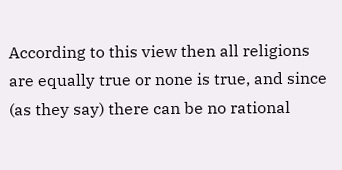According to this view then all religions are equally true or none is true, and since (as they say) there can be no rational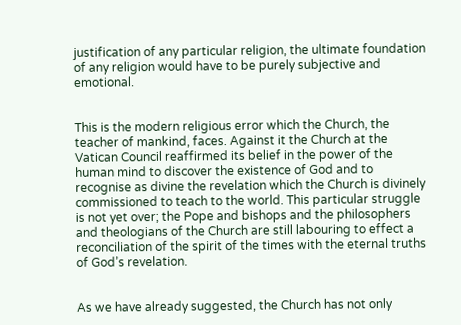justification of any particular religion, the ultimate foundation of any religion would have to be purely subjective and emotional.


This is the modern religious error which the Church, the teacher of mankind, faces. Against it the Church at the Vatican Council reaffirmed its belief in the power of the human mind to discover the existence of God and to recognise as divine the revelation which the Church is divinely commissioned to teach to the world. This particular struggle is not yet over; the Pope and bishops and the philosophers and theologians of the Church are still labouring to effect a reconciliation of the spirit of the times with the eternal truths of God’s revelation.


As we have already suggested, the Church has not only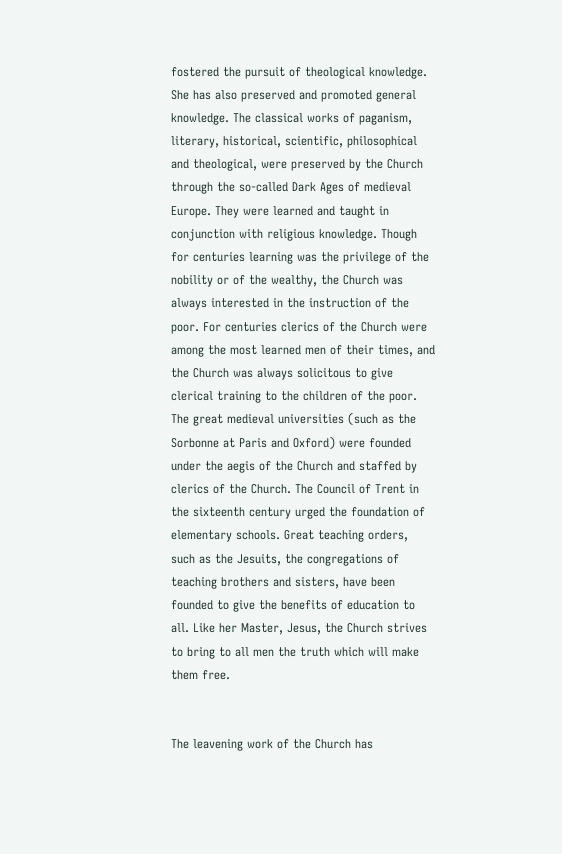fostered the pursuit of theological knowledge. She has also preserved and promoted general knowledge. The classical works of paganism, literary, historical, scientific, philosophical and theological, were preserved by the Church through the so-called Dark Ages of medieval Europe. They were learned and taught in conjunction with religious knowledge. Though for centuries learning was the privilege of the nobility or of the wealthy, the Church was always interested in the instruction of the poor. For centuries clerics of the Church were among the most learned men of their times, and the Church was always solicitous to give clerical training to the children of the poor. The great medieval universities (such as the Sorbonne at Paris and Oxford) were founded under the aegis of the Church and staffed by clerics of the Church. The Council of Trent in the sixteenth century urged the foundation of elementary schools. Great teaching orders, such as the Jesuits, the congregations of teaching brothers and sisters, have been founded to give the benefits of education to all. Like her Master, Jesus, the Church strives to bring to all men the truth which will make them free.


The leavening work of the Church has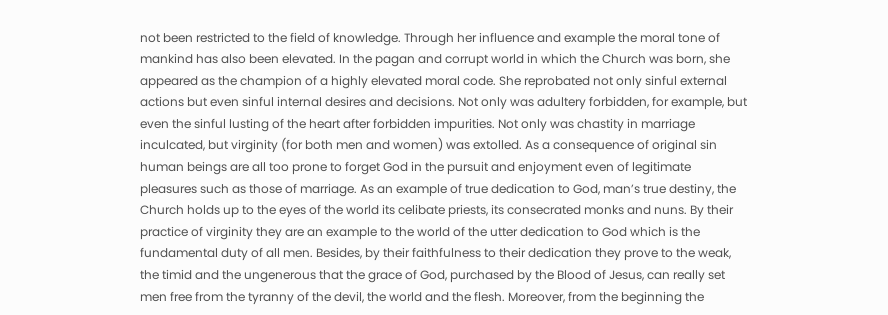not been restricted to the field of knowledge. Through her influence and example the moral tone of mankind has also been elevated. In the pagan and corrupt world in which the Church was born, she appeared as the champion of a highly elevated moral code. She reprobated not only sinful external actions but even sinful internal desires and decisions. Not only was adultery forbidden, for example, but even the sinful lusting of the heart after forbidden impurities. Not only was chastity in marriage inculcated, but virginity (for both men and women) was extolled. As a consequence of original sin human beings are all too prone to forget God in the pursuit and enjoyment even of legitimate pleasures such as those of marriage. As an example of true dedication to God, man’s true destiny, the Church holds up to the eyes of the world its celibate priests, its consecrated monks and nuns. By their practice of virginity they are an example to the world of the utter dedication to God which is the fundamental duty of all men. Besides, by their faithfulness to their dedication they prove to the weak, the timid and the ungenerous that the grace of God, purchased by the Blood of Jesus, can really set men free from the tyranny of the devil, the world and the flesh. Moreover, from the beginning the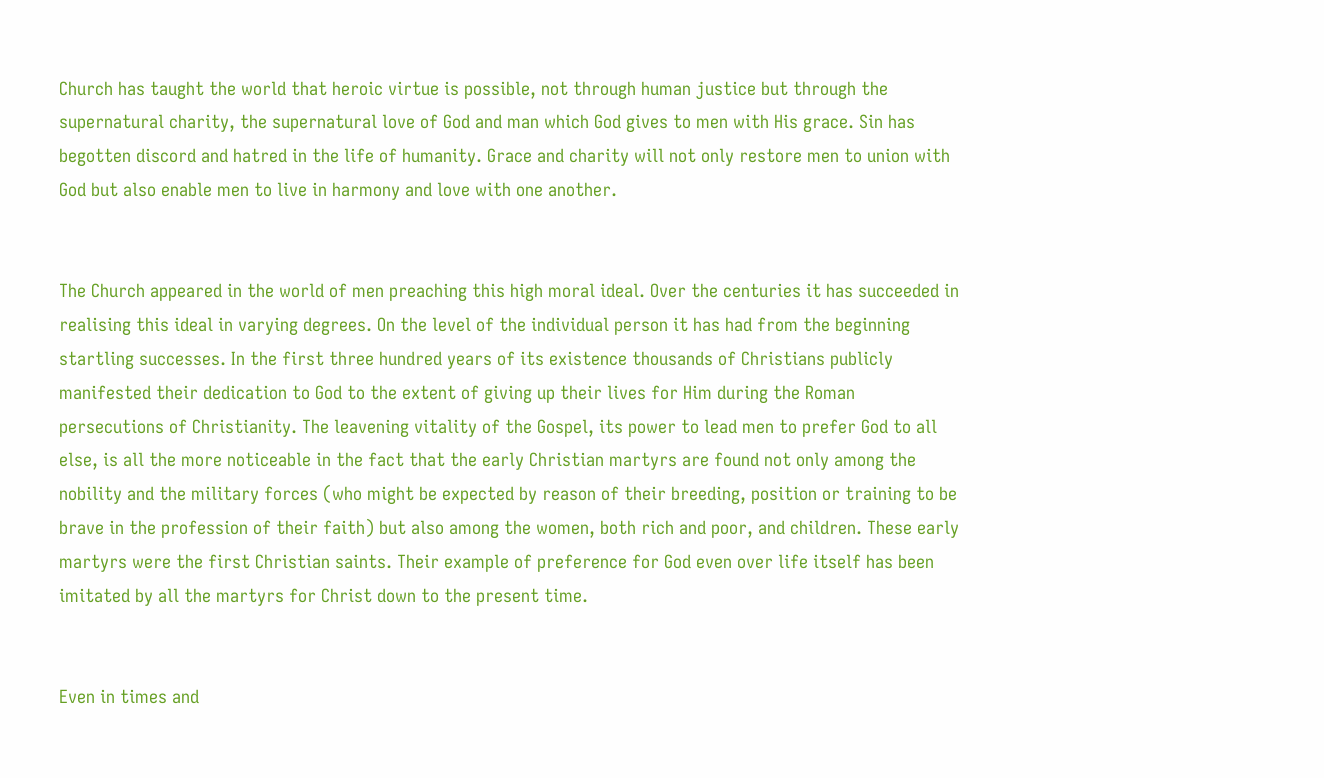Church has taught the world that heroic virtue is possible, not through human justice but through the supernatural charity, the supernatural love of God and man which God gives to men with His grace. Sin has begotten discord and hatred in the life of humanity. Grace and charity will not only restore men to union with God but also enable men to live in harmony and love with one another.


The Church appeared in the world of men preaching this high moral ideal. Over the centuries it has succeeded in realising this ideal in varying degrees. On the level of the individual person it has had from the beginning startling successes. In the first three hundred years of its existence thousands of Christians publicly manifested their dedication to God to the extent of giving up their lives for Him during the Roman persecutions of Christianity. The leavening vitality of the Gospel, its power to lead men to prefer God to all else, is all the more noticeable in the fact that the early Christian martyrs are found not only among the nobility and the military forces (who might be expected by reason of their breeding, position or training to be brave in the profession of their faith) but also among the women, both rich and poor, and children. These early martyrs were the first Christian saints. Their example of preference for God even over life itself has been imitated by all the martyrs for Christ down to the present time.


Even in times and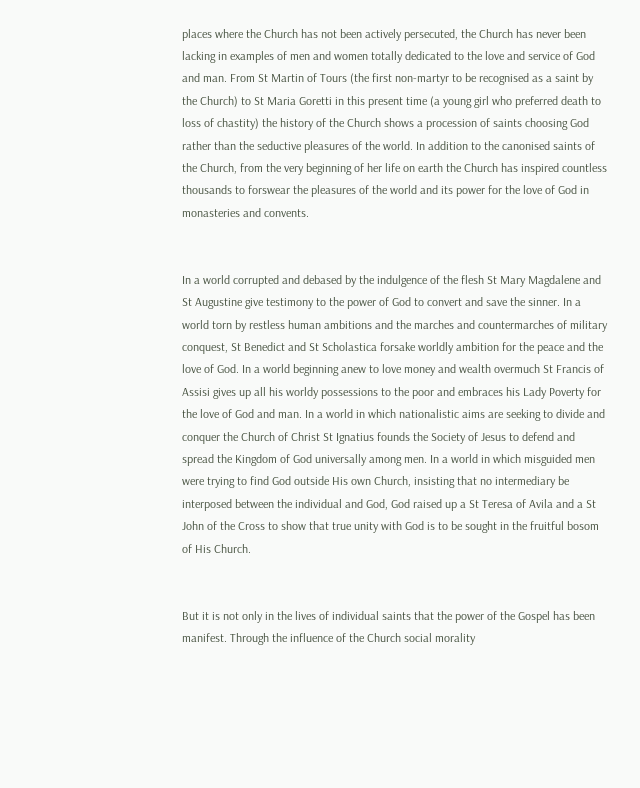places where the Church has not been actively persecuted, the Church has never been lacking in examples of men and women totally dedicated to the love and service of God and man. From St Martin of Tours (the first non-martyr to be recognised as a saint by the Church) to St Maria Goretti in this present time (a young girl who preferred death to loss of chastity) the history of the Church shows a procession of saints choosing God rather than the seductive pleasures of the world. In addition to the canonised saints of the Church, from the very beginning of her life on earth the Church has inspired countless thousands to forswear the pleasures of the world and its power for the love of God in monasteries and convents.


In a world corrupted and debased by the indulgence of the flesh St Mary Magdalene and St Augustine give testimony to the power of God to convert and save the sinner. In a world torn by restless human ambitions and the marches and countermarches of military conquest, St Benedict and St Scholastica forsake worldly ambition for the peace and the love of God. In a world beginning anew to love money and wealth overmuch St Francis of Assisi gives up all his worldy possessions to the poor and embraces his Lady Poverty for the love of God and man. In a world in which nationalistic aims are seeking to divide and conquer the Church of Christ St Ignatius founds the Society of Jesus to defend and spread the Kingdom of God universally among men. In a world in which misguided men were trying to find God outside His own Church, insisting that no intermediary be interposed between the individual and God, God raised up a St Teresa of Avila and a St John of the Cross to show that true unity with God is to be sought in the fruitful bosom of His Church.


But it is not only in the lives of individual saints that the power of the Gospel has been manifest. Through the influence of the Church social morality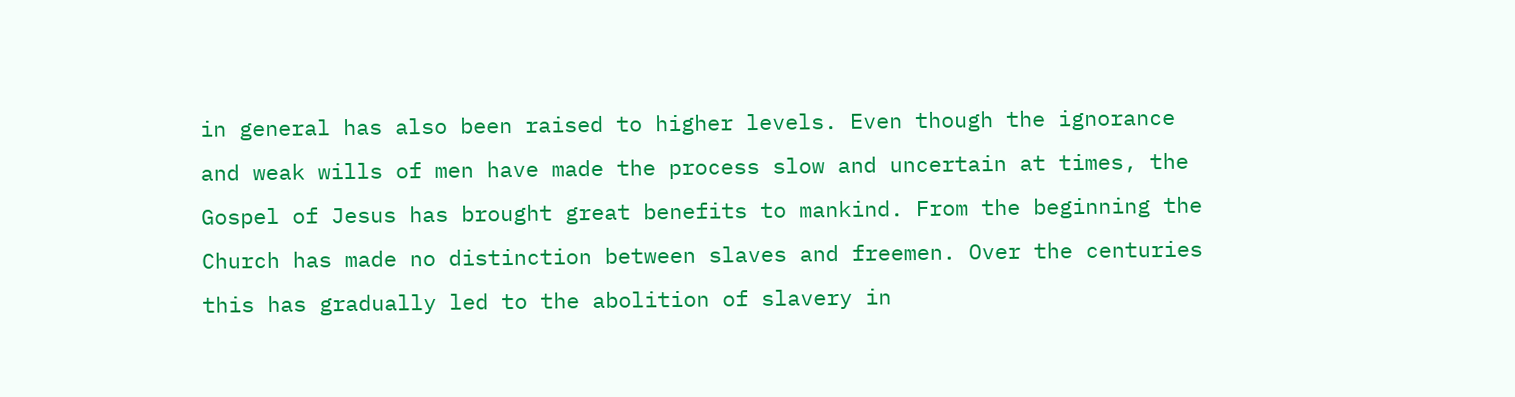in general has also been raised to higher levels. Even though the ignorance and weak wills of men have made the process slow and uncertain at times, the Gospel of Jesus has brought great benefits to mankind. From the beginning the Church has made no distinction between slaves and freemen. Over the centuries this has gradually led to the abolition of slavery in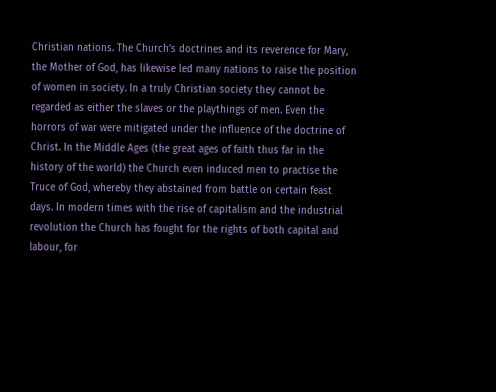Christian nations. The Church’s doctrines and its reverence for Mary, the Mother of God, has likewise led many nations to raise the position of women in society. In a truly Christian society they cannot be regarded as either the slaves or the playthings of men. Even the horrors of war were mitigated under the influence of the doctrine of Christ. In the Middle Ages (the great ages of faith thus far in the history of the world) the Church even induced men to practise the Truce of God, whereby they abstained from battle on certain feast days. In modern times with the rise of capitalism and the industrial revolution the Church has fought for the rights of both capital and labour, for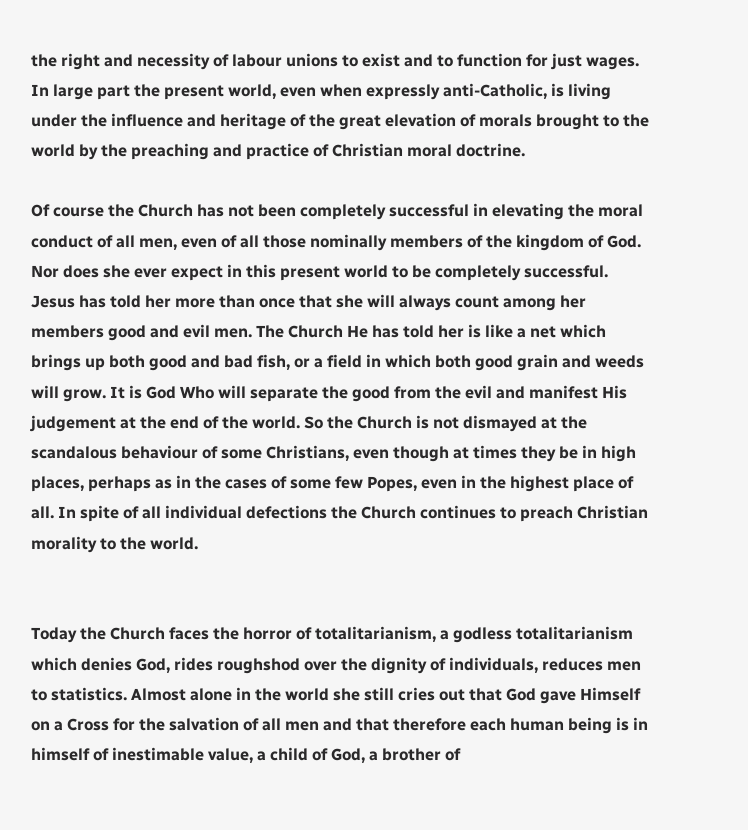the right and necessity of labour unions to exist and to function for just wages. In large part the present world, even when expressly anti-Catholic, is living under the influence and heritage of the great elevation of morals brought to the world by the preaching and practice of Christian moral doctrine.

Of course the Church has not been completely successful in elevating the moral conduct of all men, even of all those nominally members of the kingdom of God. Nor does she ever expect in this present world to be completely successful. Jesus has told her more than once that she will always count among her members good and evil men. The Church He has told her is like a net which brings up both good and bad fish, or a field in which both good grain and weeds will grow. It is God Who will separate the good from the evil and manifest His judgement at the end of the world. So the Church is not dismayed at the scandalous behaviour of some Christians, even though at times they be in high places, perhaps as in the cases of some few Popes, even in the highest place of all. In spite of all individual defections the Church continues to preach Christian morality to the world.


Today the Church faces the horror of totalitarianism, a godless totalitarianism which denies God, rides roughshod over the dignity of individuals, reduces men to statistics. Almost alone in the world she still cries out that God gave Himself on a Cross for the salvation of all men and that therefore each human being is in himself of inestimable value, a child of God, a brother of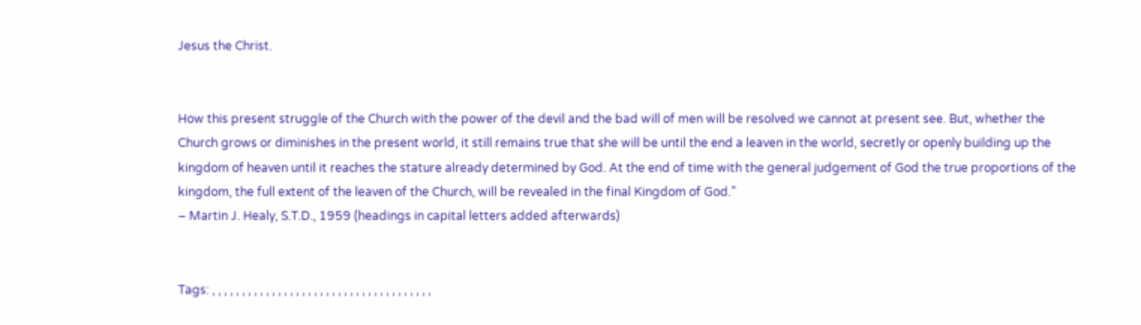Jesus the Christ.


How this present struggle of the Church with the power of the devil and the bad will of men will be resolved we cannot at present see. But, whether the Church grows or diminishes in the present world, it still remains true that she will be until the end a leaven in the world, secretly or openly building up the kingdom of heaven until it reaches the stature already determined by God. At the end of time with the general judgement of God the true proportions of the kingdom, the full extent of the leaven of the Church, will be revealed in the final Kingdom of God.”
– Martin J. Healy, S.T.D., 1959 (headings in capital letters added afterwards)


Tags: , , , , , , , , , , , , , , , , , , , , , , , , , , , , , , , , , , , , ,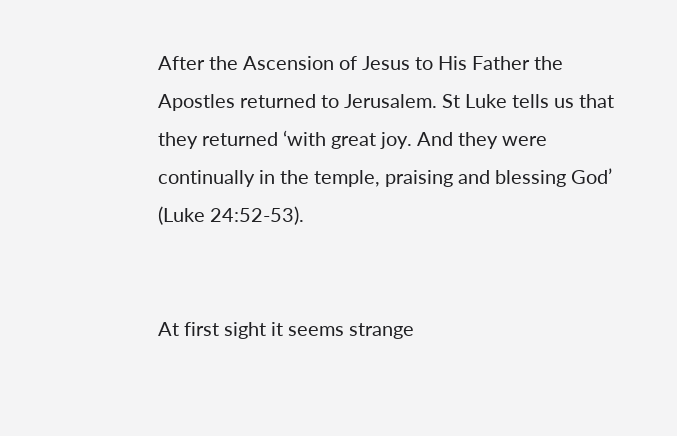After the Ascension of Jesus to His Father the Apostles returned to Jerusalem. St Luke tells us that they returned ‘with great joy. And they were continually in the temple, praising and blessing God’ (Luke 24:52-53).


At first sight it seems strange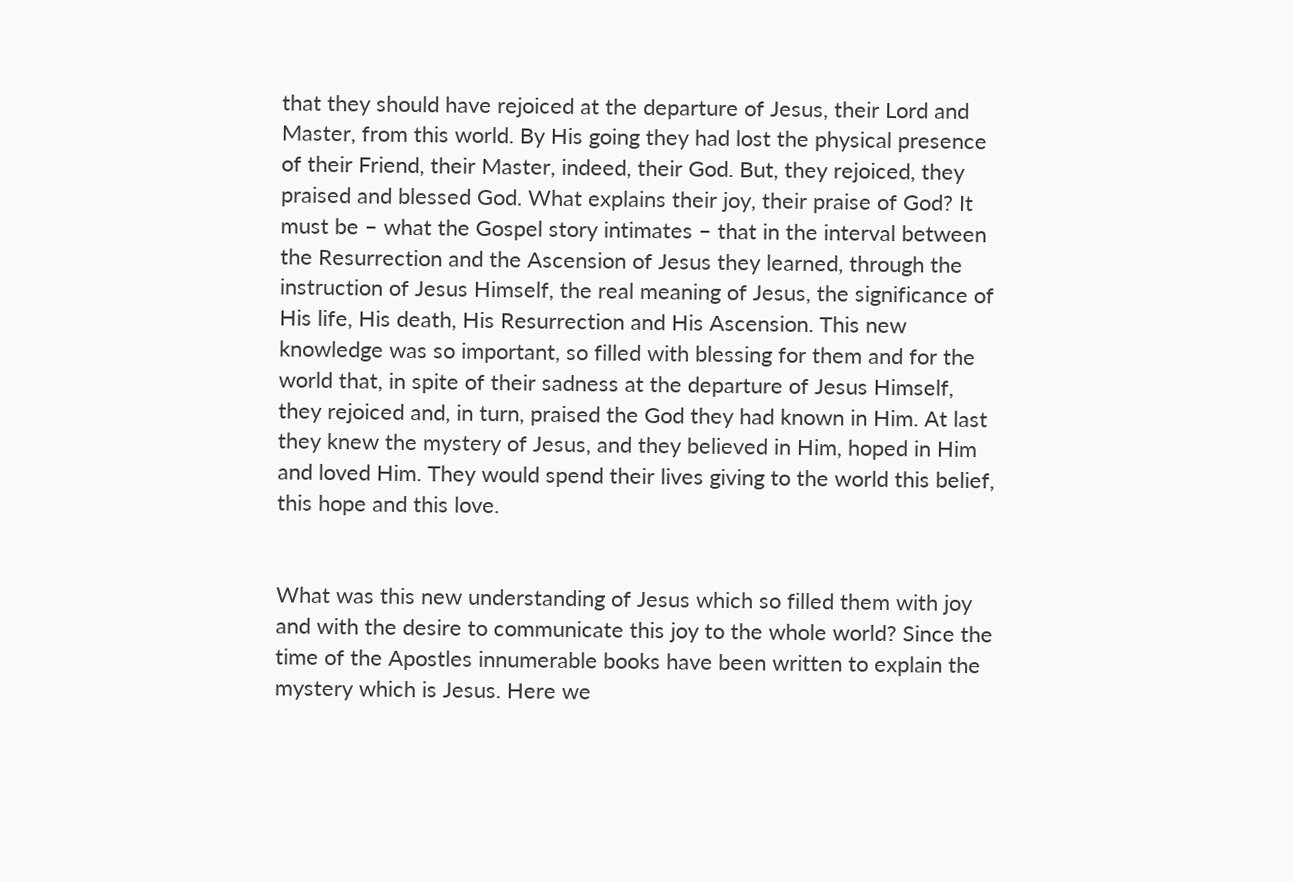that they should have rejoiced at the departure of Jesus, their Lord and Master, from this world. By His going they had lost the physical presence of their Friend, their Master, indeed, their God. But, they rejoiced, they praised and blessed God. What explains their joy, their praise of God? It must be – what the Gospel story intimates – that in the interval between the Resurrection and the Ascension of Jesus they learned, through the instruction of Jesus Himself, the real meaning of Jesus, the significance of His life, His death, His Resurrection and His Ascension. This new knowledge was so important, so filled with blessing for them and for the world that, in spite of their sadness at the departure of Jesus Himself, they rejoiced and, in turn, praised the God they had known in Him. At last they knew the mystery of Jesus, and they believed in Him, hoped in Him and loved Him. They would spend their lives giving to the world this belief, this hope and this love.


What was this new understanding of Jesus which so filled them with joy and with the desire to communicate this joy to the whole world? Since the time of the Apostles innumerable books have been written to explain the mystery which is Jesus. Here we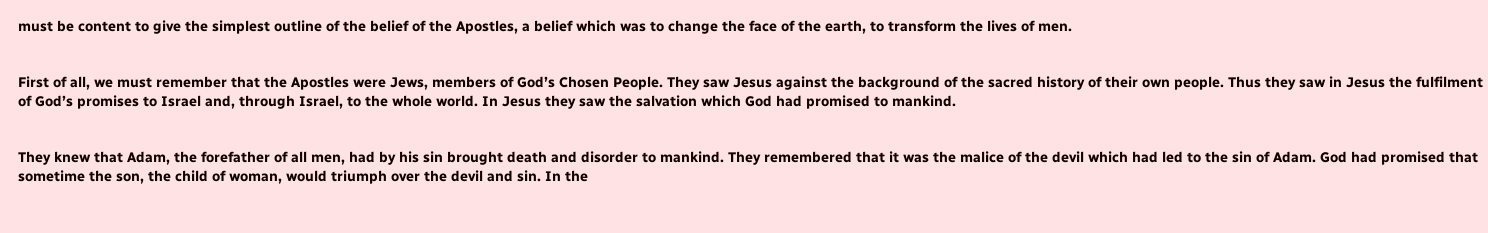must be content to give the simplest outline of the belief of the Apostles, a belief which was to change the face of the earth, to transform the lives of men.


First of all, we must remember that the Apostles were Jews, members of God’s Chosen People. They saw Jesus against the background of the sacred history of their own people. Thus they saw in Jesus the fulfilment of God’s promises to Israel and, through Israel, to the whole world. In Jesus they saw the salvation which God had promised to mankind.


They knew that Adam, the forefather of all men, had by his sin brought death and disorder to mankind. They remembered that it was the malice of the devil which had led to the sin of Adam. God had promised that sometime the son, the child of woman, would triumph over the devil and sin. In the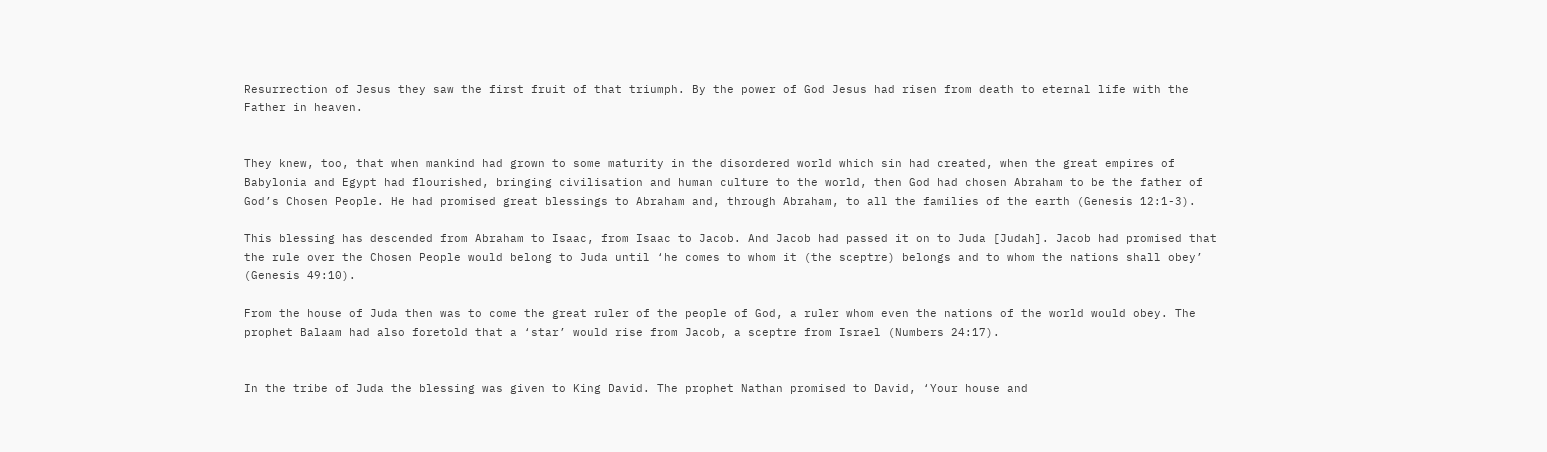Resurrection of Jesus they saw the first fruit of that triumph. By the power of God Jesus had risen from death to eternal life with the Father in heaven.


They knew, too, that when mankind had grown to some maturity in the disordered world which sin had created, when the great empires of Babylonia and Egypt had flourished, bringing civilisation and human culture to the world, then God had chosen Abraham to be the father of God’s Chosen People. He had promised great blessings to Abraham and, through Abraham, to all the families of the earth (Genesis 12:1-3).

This blessing has descended from Abraham to Isaac, from Isaac to Jacob. And Jacob had passed it on to Juda [Judah]. Jacob had promised that the rule over the Chosen People would belong to Juda until ‘he comes to whom it (the sceptre) belongs and to whom the nations shall obey’ (Genesis 49:10).

From the house of Juda then was to come the great ruler of the people of God, a ruler whom even the nations of the world would obey. The prophet Balaam had also foretold that a ‘star’ would rise from Jacob, a sceptre from Israel (Numbers 24:17).


In the tribe of Juda the blessing was given to King David. The prophet Nathan promised to David, ‘Your house and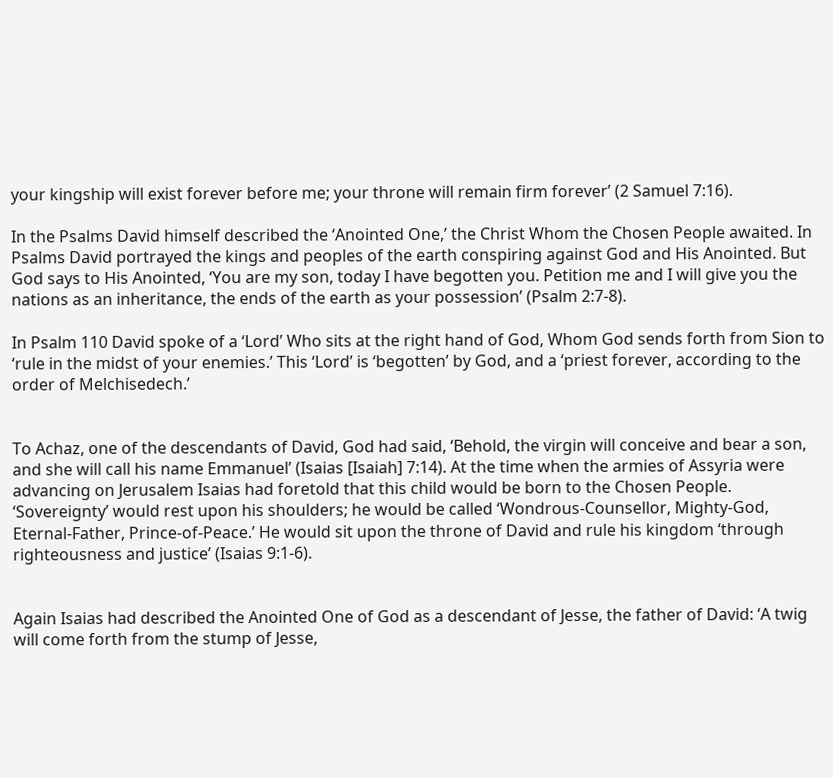your kingship will exist forever before me; your throne will remain firm forever’ (2 Samuel 7:16).

In the Psalms David himself described the ‘Anointed One,’ the Christ Whom the Chosen People awaited. In Psalms David portrayed the kings and peoples of the earth conspiring against God and His Anointed. But God says to His Anointed, ‘You are my son, today I have begotten you. Petition me and I will give you the nations as an inheritance, the ends of the earth as your possession’ (Psalm 2:7-8).

In Psalm 110 David spoke of a ‘Lord’ Who sits at the right hand of God, Whom God sends forth from Sion to ‘rule in the midst of your enemies.’ This ‘Lord’ is ‘begotten’ by God, and a ‘priest forever, according to the order of Melchisedech.’


To Achaz, one of the descendants of David, God had said, ‘Behold, the virgin will conceive and bear a son, and she will call his name Emmanuel’ (Isaias [Isaiah] 7:14). At the time when the armies of Assyria were advancing on Jerusalem Isaias had foretold that this child would be born to the Chosen People. ‘Sovereignty’ would rest upon his shoulders; he would be called ‘Wondrous-Counsellor, Mighty-God, Eternal-Father, Prince-of-Peace.’ He would sit upon the throne of David and rule his kingdom ‘through righteousness and justice’ (Isaias 9:1-6).


Again Isaias had described the Anointed One of God as a descendant of Jesse, the father of David: ‘A twig will come forth from the stump of Jesse,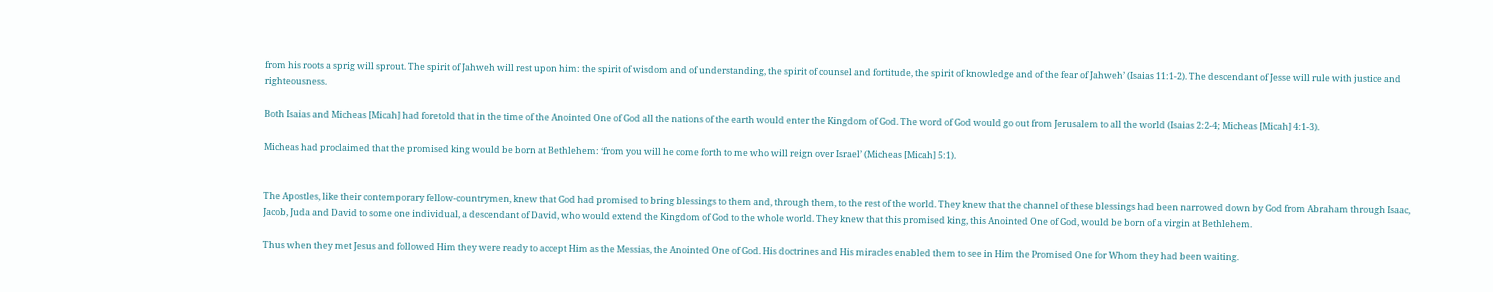from his roots a sprig will sprout. The spirit of Jahweh will rest upon him: the spirit of wisdom and of understanding, the spirit of counsel and fortitude, the spirit of knowledge and of the fear of Jahweh’ (Isaias 11:1-2). The descendant of Jesse will rule with justice and righteousness.

Both Isaias and Micheas [Micah] had foretold that in the time of the Anointed One of God all the nations of the earth would enter the Kingdom of God. The word of God would go out from Jerusalem to all the world (Isaias 2:2-4; Micheas [Micah] 4:1-3).

Micheas had proclaimed that the promised king would be born at Bethlehem: ‘from you will he come forth to me who will reign over Israel’ (Micheas [Micah] 5:1).


The Apostles, like their contemporary fellow-countrymen, knew that God had promised to bring blessings to them and, through them, to the rest of the world. They knew that the channel of these blessings had been narrowed down by God from Abraham through Isaac, Jacob, Juda and David to some one individual, a descendant of David, who would extend the Kingdom of God to the whole world. They knew that this promised king, this Anointed One of God, would be born of a virgin at Bethlehem.

Thus when they met Jesus and followed Him they were ready to accept Him as the Messias, the Anointed One of God. His doctrines and His miracles enabled them to see in Him the Promised One for Whom they had been waiting.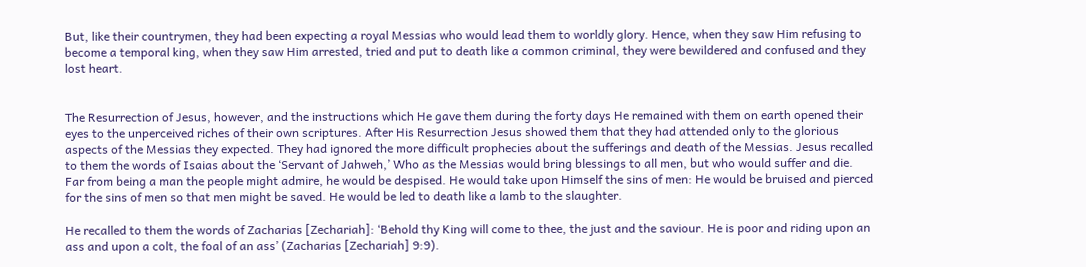But, like their countrymen, they had been expecting a royal Messias who would lead them to worldly glory. Hence, when they saw Him refusing to become a temporal king, when they saw Him arrested, tried and put to death like a common criminal, they were bewildered and confused and they lost heart.


The Resurrection of Jesus, however, and the instructions which He gave them during the forty days He remained with them on earth opened their eyes to the unperceived riches of their own scriptures. After His Resurrection Jesus showed them that they had attended only to the glorious aspects of the Messias they expected. They had ignored the more difficult prophecies about the sufferings and death of the Messias. Jesus recalled to them the words of Isaias about the ‘Servant of Jahweh,’ Who as the Messias would bring blessings to all men, but who would suffer and die. Far from being a man the people might admire, he would be despised. He would take upon Himself the sins of men: He would be bruised and pierced for the sins of men so that men might be saved. He would be led to death like a lamb to the slaughter.

He recalled to them the words of Zacharias [Zechariah]: ‘Behold thy King will come to thee, the just and the saviour. He is poor and riding upon an ass and upon a colt, the foal of an ass’ (Zacharias [Zechariah] 9:9).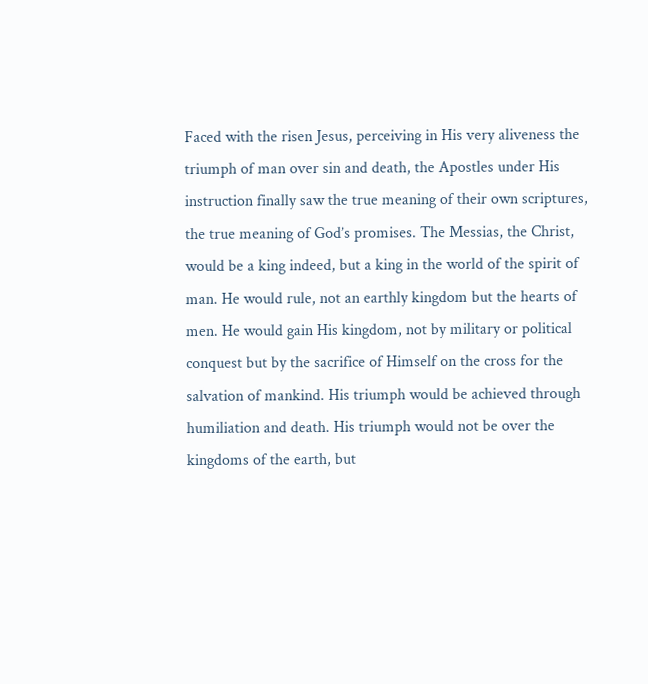Faced with the risen Jesus, perceiving in His very aliveness the triumph of man over sin and death, the Apostles under His instruction finally saw the true meaning of their own scriptures, the true meaning of God’s promises. The Messias, the Christ, would be a king indeed, but a king in the world of the spirit of man. He would rule, not an earthly kingdom but the hearts of men. He would gain His kingdom, not by military or political conquest but by the sacrifice of Himself on the cross for the salvation of mankind. His triumph would be achieved through humiliation and death. His triumph would not be over the kingdoms of the earth, but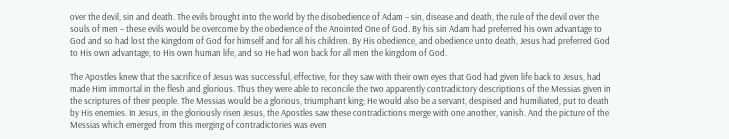over the devil, sin and death. The evils brought into the world by the disobedience of Adam – sin, disease and death, the rule of the devil over the souls of men – these evils would be overcome by the obedience of the Anointed One of God. By his sin Adam had preferred his own advantage to God and so had lost the Kingdom of God for himself and for all his children. By His obedience, and obedience unto death, Jesus had preferred God to His own advantage, to His own human life, and so He had won back for all men the kingdom of God.

The Apostles knew that the sacrifice of Jesus was successful, effective, for they saw with their own eyes that God had given life back to Jesus, had made Him immortal in the flesh and glorious. Thus they were able to reconcile the two apparently contradictory descriptions of the Messias given in the scriptures of their people. The Messias would be a glorious, triumphant king; He would also be a servant, despised and humiliated, put to death by His enemies. In Jesus, in the gloriously risen Jesus, the Apostles saw these contradictions merge with one another, vanish. And the picture of the Messias which emerged from this merging of contradictories was even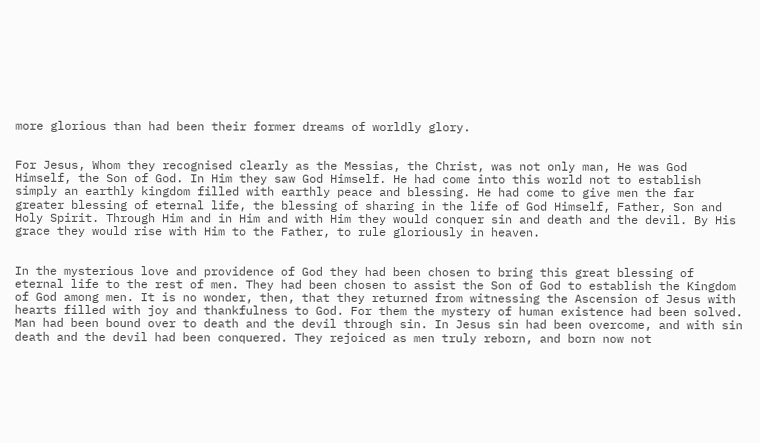more glorious than had been their former dreams of worldly glory.


For Jesus, Whom they recognised clearly as the Messias, the Christ, was not only man, He was God Himself, the Son of God. In Him they saw God Himself. He had come into this world not to establish simply an earthly kingdom filled with earthly peace and blessing. He had come to give men the far greater blessing of eternal life, the blessing of sharing in the life of God Himself, Father, Son and Holy Spirit. Through Him and in Him and with Him they would conquer sin and death and the devil. By His grace they would rise with Him to the Father, to rule gloriously in heaven.


In the mysterious love and providence of God they had been chosen to bring this great blessing of eternal life to the rest of men. They had been chosen to assist the Son of God to establish the Kingdom of God among men. It is no wonder, then, that they returned from witnessing the Ascension of Jesus with hearts filled with joy and thankfulness to God. For them the mystery of human existence had been solved. Man had been bound over to death and the devil through sin. In Jesus sin had been overcome, and with sin death and the devil had been conquered. They rejoiced as men truly reborn, and born now not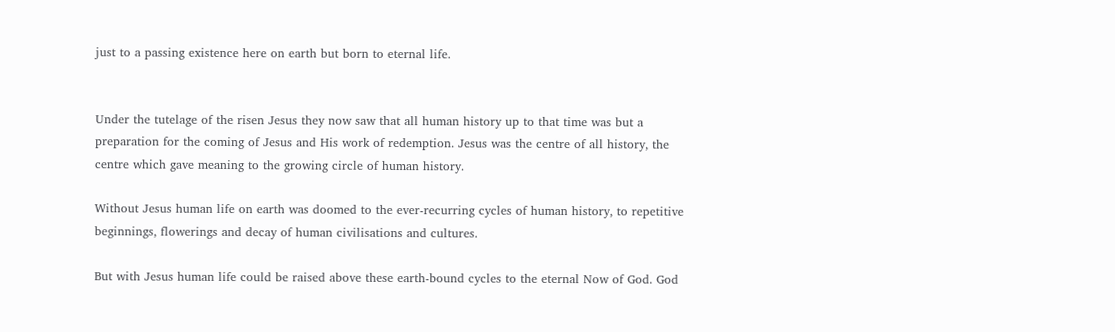just to a passing existence here on earth but born to eternal life.


Under the tutelage of the risen Jesus they now saw that all human history up to that time was but a preparation for the coming of Jesus and His work of redemption. Jesus was the centre of all history, the centre which gave meaning to the growing circle of human history.

Without Jesus human life on earth was doomed to the ever-recurring cycles of human history, to repetitive beginnings, flowerings and decay of human civilisations and cultures.

But with Jesus human life could be raised above these earth-bound cycles to the eternal Now of God. God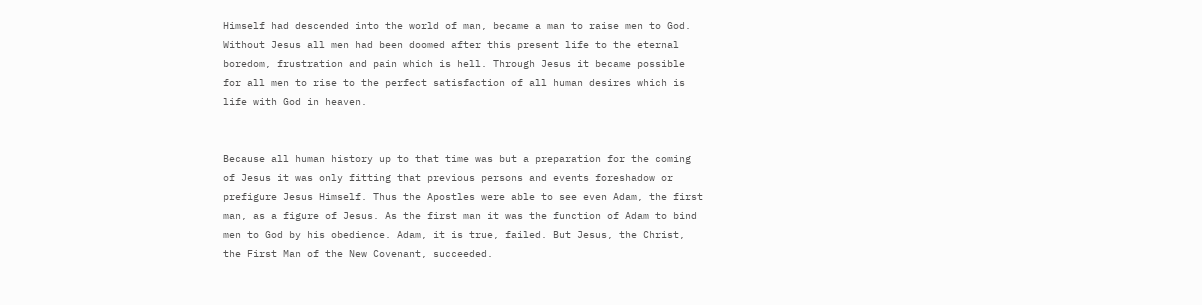Himself had descended into the world of man, became a man to raise men to God. Without Jesus all men had been doomed after this present life to the eternal boredom, frustration and pain which is hell. Through Jesus it became possible for all men to rise to the perfect satisfaction of all human desires which is life with God in heaven.


Because all human history up to that time was but a preparation for the coming of Jesus it was only fitting that previous persons and events foreshadow or prefigure Jesus Himself. Thus the Apostles were able to see even Adam, the first man, as a figure of Jesus. As the first man it was the function of Adam to bind men to God by his obedience. Adam, it is true, failed. But Jesus, the Christ, the First Man of the New Covenant, succeeded.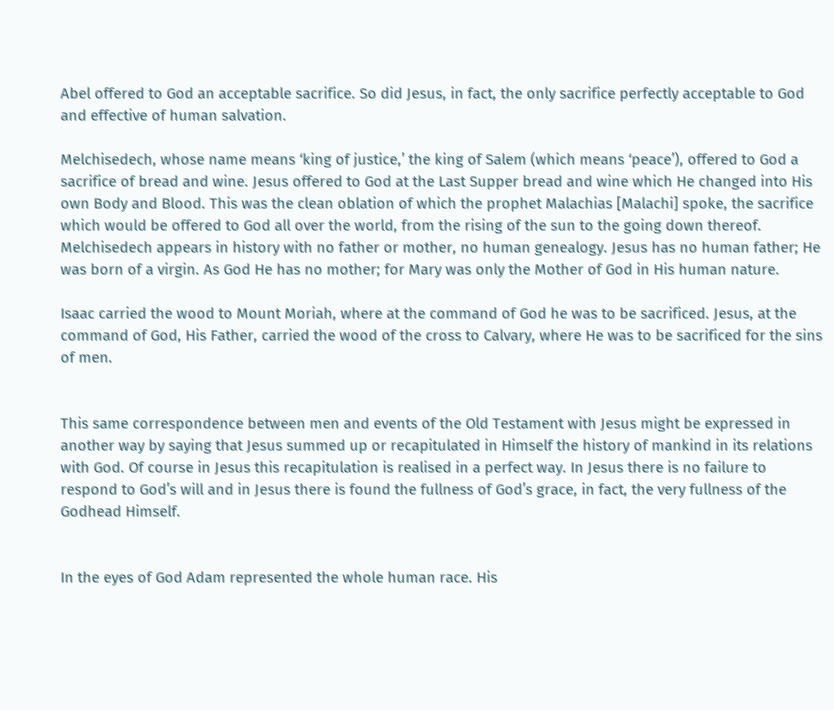Abel offered to God an acceptable sacrifice. So did Jesus, in fact, the only sacrifice perfectly acceptable to God and effective of human salvation.

Melchisedech, whose name means ‘king of justice,’ the king of Salem (which means ‘peace’), offered to God a sacrifice of bread and wine. Jesus offered to God at the Last Supper bread and wine which He changed into His own Body and Blood. This was the clean oblation of which the prophet Malachias [Malachi] spoke, the sacrifice which would be offered to God all over the world, from the rising of the sun to the going down thereof. Melchisedech appears in history with no father or mother, no human genealogy. Jesus has no human father; He was born of a virgin. As God He has no mother; for Mary was only the Mother of God in His human nature.

Isaac carried the wood to Mount Moriah, where at the command of God he was to be sacrificed. Jesus, at the command of God, His Father, carried the wood of the cross to Calvary, where He was to be sacrificed for the sins of men.


This same correspondence between men and events of the Old Testament with Jesus might be expressed in another way by saying that Jesus summed up or recapitulated in Himself the history of mankind in its relations with God. Of course in Jesus this recapitulation is realised in a perfect way. In Jesus there is no failure to respond to God’s will and in Jesus there is found the fullness of God’s grace, in fact, the very fullness of the Godhead Himself.


In the eyes of God Adam represented the whole human race. His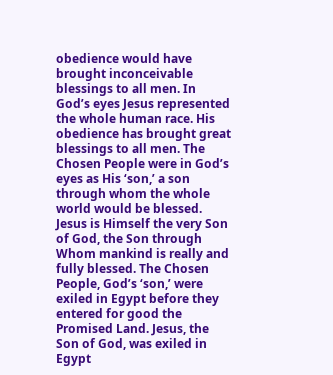obedience would have brought inconceivable blessings to all men. In God’s eyes Jesus represented the whole human race. His obedience has brought great blessings to all men. The Chosen People were in God’s eyes as His ‘son,’ a son through whom the whole world would be blessed. Jesus is Himself the very Son of God, the Son through Whom mankind is really and fully blessed. The Chosen People, God’s ‘son,’ were exiled in Egypt before they entered for good the Promised Land. Jesus, the Son of God, was exiled in Egypt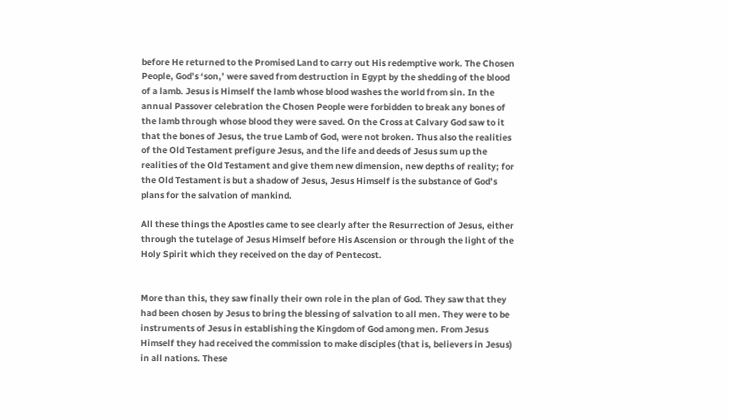before He returned to the Promised Land to carry out His redemptive work. The Chosen People, God’s ‘son,’ were saved from destruction in Egypt by the shedding of the blood of a lamb. Jesus is Himself the lamb whose blood washes the world from sin. In the annual Passover celebration the Chosen People were forbidden to break any bones of the lamb through whose blood they were saved. On the Cross at Calvary God saw to it that the bones of Jesus, the true Lamb of God, were not broken. Thus also the realities of the Old Testament prefigure Jesus, and the life and deeds of Jesus sum up the realities of the Old Testament and give them new dimension, new depths of reality; for the Old Testament is but a shadow of Jesus, Jesus Himself is the substance of God’s plans for the salvation of mankind.

All these things the Apostles came to see clearly after the Resurrection of Jesus, either through the tutelage of Jesus Himself before His Ascension or through the light of the Holy Spirit which they received on the day of Pentecost.


More than this, they saw finally their own role in the plan of God. They saw that they had been chosen by Jesus to bring the blessing of salvation to all men. They were to be instruments of Jesus in establishing the Kingdom of God among men. From Jesus Himself they had received the commission to make disciples (that is, believers in Jesus) in all nations. These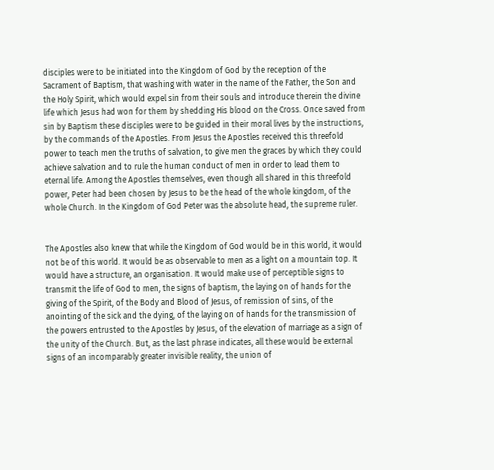disciples were to be initiated into the Kingdom of God by the reception of the Sacrament of Baptism, that washing with water in the name of the Father, the Son and the Holy Spirit, which would expel sin from their souls and introduce therein the divine life which Jesus had won for them by shedding His blood on the Cross. Once saved from sin by Baptism these disciples were to be guided in their moral lives by the instructions, by the commands of the Apostles. From Jesus the Apostles received this threefold power to teach men the truths of salvation, to give men the graces by which they could achieve salvation and to rule the human conduct of men in order to lead them to eternal life. Among the Apostles themselves, even though all shared in this threefold power, Peter had been chosen by Jesus to be the head of the whole kingdom, of the whole Church. In the Kingdom of God Peter was the absolute head, the supreme ruler.


The Apostles also knew that while the Kingdom of God would be in this world, it would not be of this world. It would be as observable to men as a light on a mountain top. It would have a structure, an organisation. It would make use of perceptible signs to transmit the life of God to men, the signs of baptism, the laying on of hands for the giving of the Spirit, of the Body and Blood of Jesus, of remission of sins, of the anointing of the sick and the dying, of the laying on of hands for the transmission of the powers entrusted to the Apostles by Jesus, of the elevation of marriage as a sign of the unity of the Church. But, as the last phrase indicates, all these would be external signs of an incomparably greater invisible reality, the union of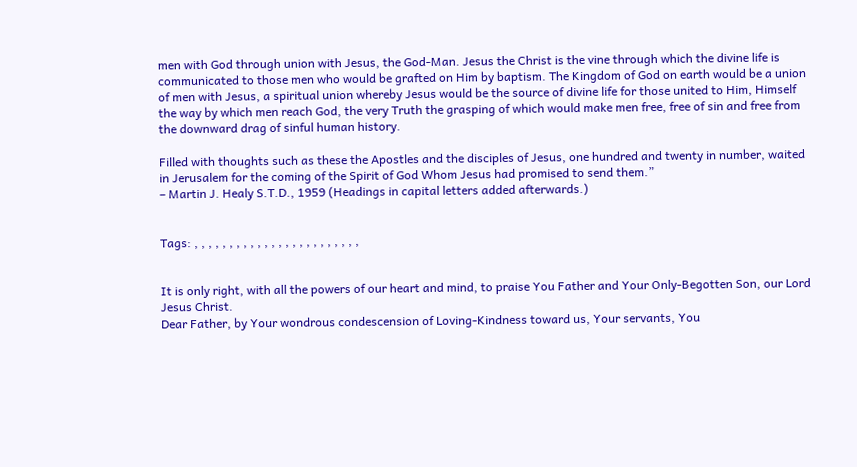men with God through union with Jesus, the God-Man. Jesus the Christ is the vine through which the divine life is communicated to those men who would be grafted on Him by baptism. The Kingdom of God on earth would be a union of men with Jesus, a spiritual union whereby Jesus would be the source of divine life for those united to Him, Himself the way by which men reach God, the very Truth the grasping of which would make men free, free of sin and free from the downward drag of sinful human history.

Filled with thoughts such as these the Apostles and the disciples of Jesus, one hundred and twenty in number, waited in Jerusalem for the coming of the Spirit of God Whom Jesus had promised to send them.”
– Martin J. Healy S.T.D., 1959 (Headings in capital letters added afterwards.)


Tags: , , , , , , , , , , , , , , , , , , , , , , , ,


It is only right, with all the powers of our heart and mind, to praise You Father and Your Only-Begotten Son, our Lord Jesus Christ.
Dear Father, by Your wondrous condescension of Loving-Kindness toward us, Your servants, You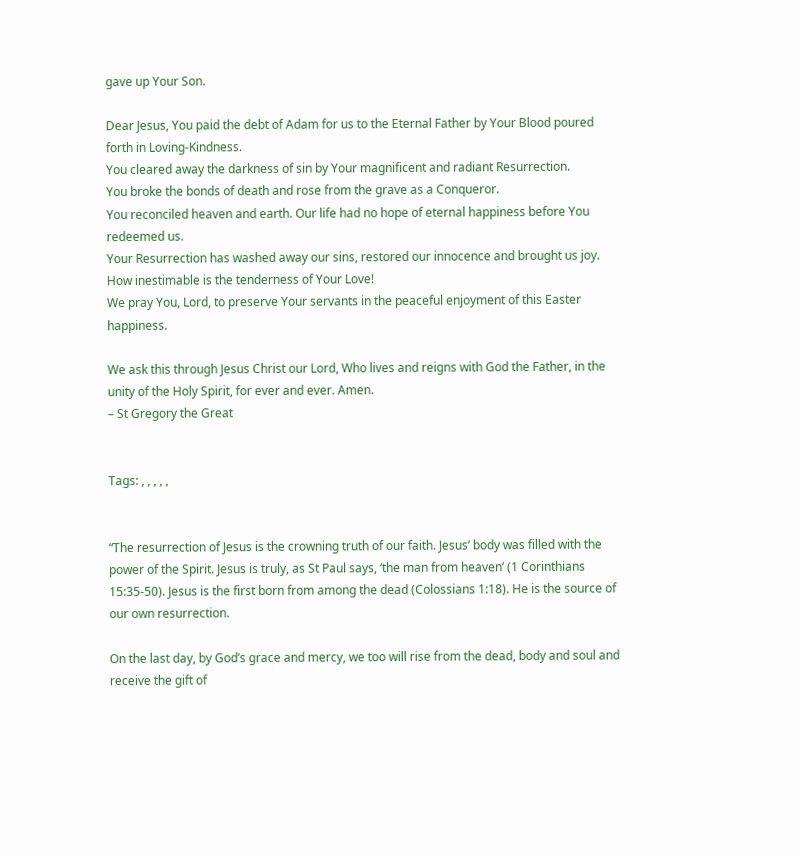gave up Your Son.

Dear Jesus, You paid the debt of Adam for us to the Eternal Father by Your Blood poured forth in Loving-Kindness.
You cleared away the darkness of sin by Your magnificent and radiant Resurrection.
You broke the bonds of death and rose from the grave as a Conqueror.
You reconciled heaven and earth. Our life had no hope of eternal happiness before You redeemed us.
Your Resurrection has washed away our sins, restored our innocence and brought us joy. How inestimable is the tenderness of Your Love!
We pray You, Lord, to preserve Your servants in the peaceful enjoyment of this Easter happiness.

We ask this through Jesus Christ our Lord, Who lives and reigns with God the Father, in the unity of the Holy Spirit, for ever and ever. Amen.
– St Gregory the Great


Tags: , , , , ,


“The resurrection of Jesus is the crowning truth of our faith. Jesus’ body was filled with the power of the Spirit. Jesus is truly, as St Paul says, ‘the man from heaven’ (1 Corinthians 15:35-50). Jesus is the first born from among the dead (Colossians 1:18). He is the source of our own resurrection.

On the last day, by God’s grace and mercy, we too will rise from the dead, body and soul and receive the gift of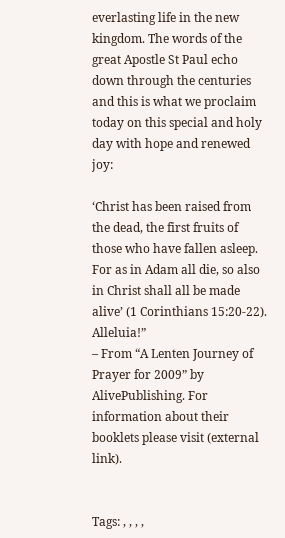everlasting life in the new kingdom. The words of the great Apostle St Paul echo down through the centuries and this is what we proclaim today on this special and holy day with hope and renewed joy:

‘Christ has been raised from the dead, the first fruits of those who have fallen asleep. For as in Adam all die, so also in Christ shall all be made alive’ (1 Corinthians 15:20-22). Alleluia!”
– From “A Lenten Journey of Prayer for 2009” by AlivePublishing. For information about their booklets please visit (external link).


Tags: , , , ,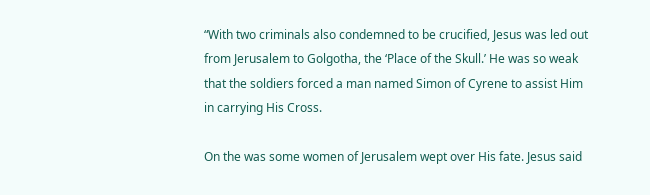“With two criminals also condemned to be crucified, Jesus was led out from Jerusalem to Golgotha, the ‘Place of the Skull.’ He was so weak that the soldiers forced a man named Simon of Cyrene to assist Him in carrying His Cross.

On the was some women of Jerusalem wept over His fate. Jesus said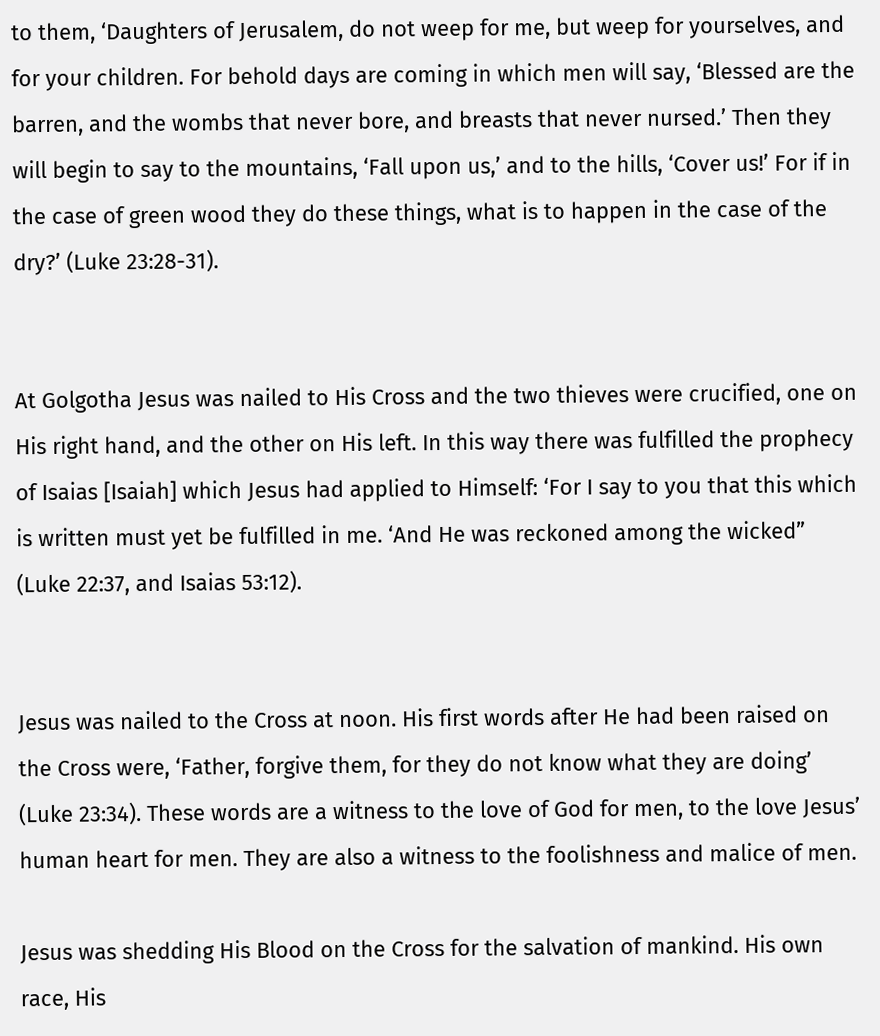to them, ‘Daughters of Jerusalem, do not weep for me, but weep for yourselves, and for your children. For behold days are coming in which men will say, ‘Blessed are the barren, and the wombs that never bore, and breasts that never nursed.’ Then they will begin to say to the mountains, ‘Fall upon us,’ and to the hills, ‘Cover us!’ For if in the case of green wood they do these things, what is to happen in the case of the dry?’ (Luke 23:28-31).


At Golgotha Jesus was nailed to His Cross and the two thieves were crucified, one on His right hand, and the other on His left. In this way there was fulfilled the prophecy of Isaias [Isaiah] which Jesus had applied to Himself: ‘For I say to you that this which is written must yet be fulfilled in me. ‘And He was reckoned among the wicked” (Luke 22:37, and Isaias 53:12).


Jesus was nailed to the Cross at noon. His first words after He had been raised on the Cross were, ‘Father, forgive them, for they do not know what they are doing’ (Luke 23:34). These words are a witness to the love of God for men, to the love Jesus’ human heart for men. They are also a witness to the foolishness and malice of men.

Jesus was shedding His Blood on the Cross for the salvation of mankind. His own race, His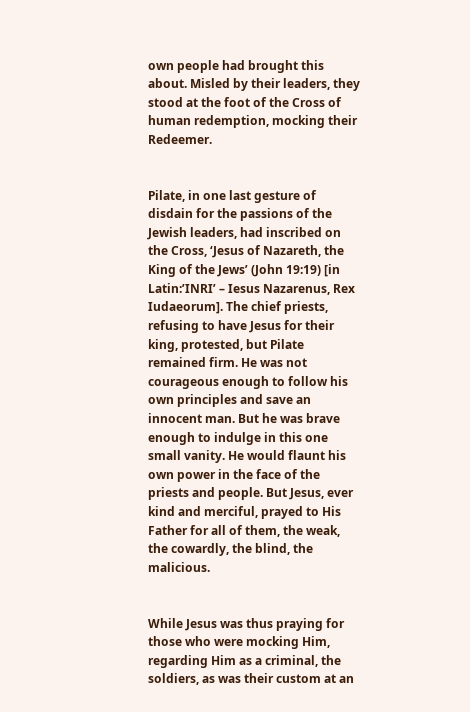own people had brought this about. Misled by their leaders, they stood at the foot of the Cross of human redemption, mocking their Redeemer.


Pilate, in one last gesture of disdain for the passions of the Jewish leaders, had inscribed on the Cross, ‘Jesus of Nazareth, the King of the Jews’ (John 19:19) [in Latin:’INRI’ – Iesus Nazarenus, Rex Iudaeorum]. The chief priests, refusing to have Jesus for their king, protested, but Pilate remained firm. He was not courageous enough to follow his own principles and save an innocent man. But he was brave enough to indulge in this one small vanity. He would flaunt his own power in the face of the priests and people. But Jesus, ever kind and merciful, prayed to His Father for all of them, the weak, the cowardly, the blind, the malicious.


While Jesus was thus praying for those who were mocking Him, regarding Him as a criminal, the soldiers, as was their custom at an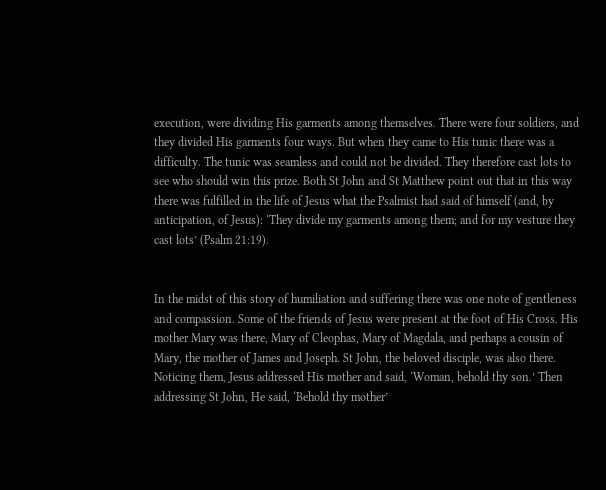execution, were dividing His garments among themselves. There were four soldiers, and they divided His garments four ways. But when they came to His tunic there was a difficulty. The tunic was seamless and could not be divided. They therefore cast lots to see who should win this prize. Both St John and St Matthew point out that in this way there was fulfilled in the life of Jesus what the Psalmist had said of himself (and, by anticipation, of Jesus): ‘They divide my garments among them; and for my vesture they cast lots’ (Psalm 21:19).


In the midst of this story of humiliation and suffering there was one note of gentleness and compassion. Some of the friends of Jesus were present at the foot of His Cross. His mother Mary was there, Mary of Cleophas, Mary of Magdala, and perhaps a cousin of Mary, the mother of James and Joseph. St John, the beloved disciple, was also there. Noticing them, Jesus addressed His mother and said, ‘Woman, behold thy son.’ Then addressing St John, He said, ‘Behold thy mother’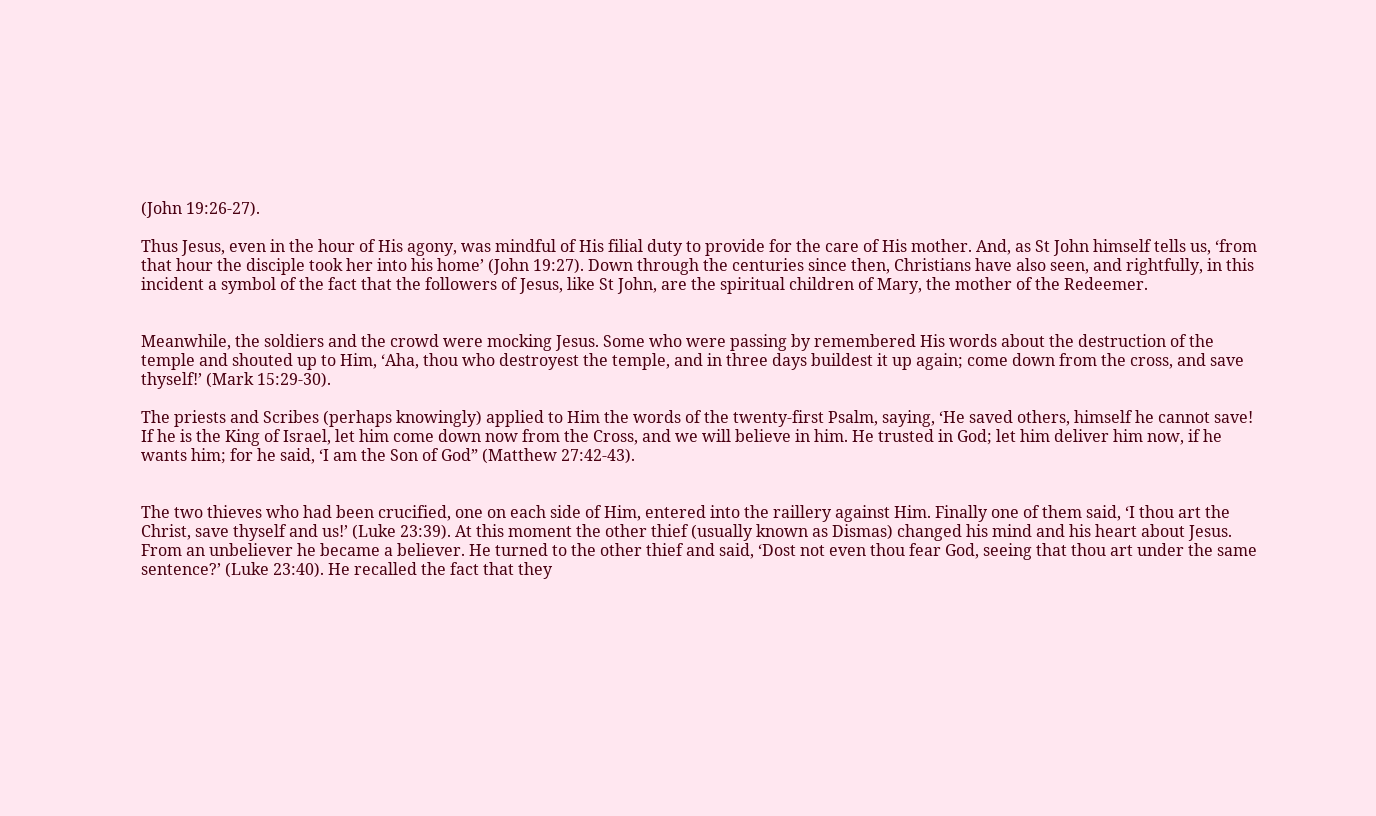(John 19:26-27).

Thus Jesus, even in the hour of His agony, was mindful of His filial duty to provide for the care of His mother. And, as St John himself tells us, ‘from that hour the disciple took her into his home’ (John 19:27). Down through the centuries since then, Christians have also seen, and rightfully, in this incident a symbol of the fact that the followers of Jesus, like St John, are the spiritual children of Mary, the mother of the Redeemer.


Meanwhile, the soldiers and the crowd were mocking Jesus. Some who were passing by remembered His words about the destruction of the temple and shouted up to Him, ‘Aha, thou who destroyest the temple, and in three days buildest it up again; come down from the cross, and save thyself!’ (Mark 15:29-30).

The priests and Scribes (perhaps knowingly) applied to Him the words of the twenty-first Psalm, saying, ‘He saved others, himself he cannot save! If he is the King of Israel, let him come down now from the Cross, and we will believe in him. He trusted in God; let him deliver him now, if he wants him; for he said, ‘I am the Son of God” (Matthew 27:42-43).


The two thieves who had been crucified, one on each side of Him, entered into the raillery against Him. Finally one of them said, ‘I thou art the Christ, save thyself and us!’ (Luke 23:39). At this moment the other thief (usually known as Dismas) changed his mind and his heart about Jesus. From an unbeliever he became a believer. He turned to the other thief and said, ‘Dost not even thou fear God, seeing that thou art under the same sentence?’ (Luke 23:40). He recalled the fact that they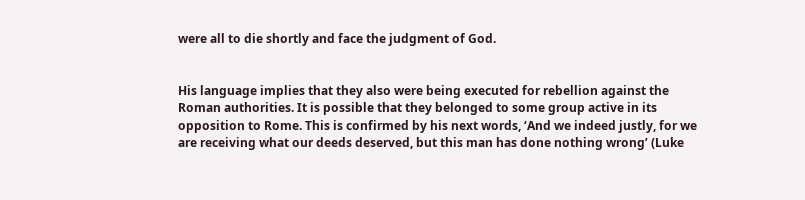were all to die shortly and face the judgment of God.


His language implies that they also were being executed for rebellion against the Roman authorities. It is possible that they belonged to some group active in its opposition to Rome. This is confirmed by his next words, ‘And we indeed justly, for we are receiving what our deeds deserved, but this man has done nothing wrong’ (Luke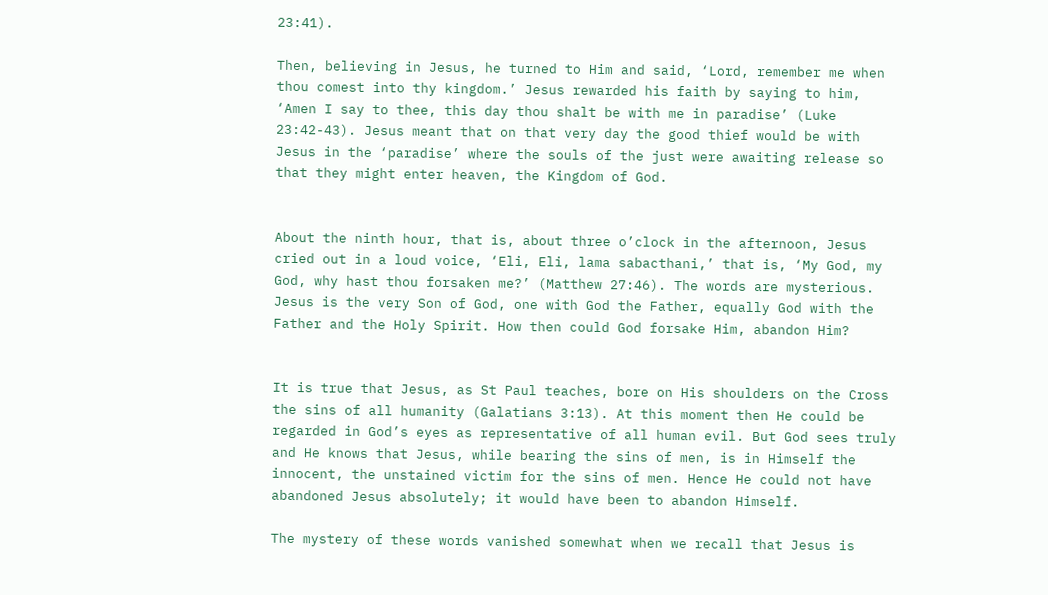23:41).

Then, believing in Jesus, he turned to Him and said, ‘Lord, remember me when thou comest into thy kingdom.’ Jesus rewarded his faith by saying to him, ‘Amen I say to thee, this day thou shalt be with me in paradise’ (Luke 23:42-43). Jesus meant that on that very day the good thief would be with Jesus in the ‘paradise’ where the souls of the just were awaiting release so that they might enter heaven, the Kingdom of God.


About the ninth hour, that is, about three o’clock in the afternoon, Jesus cried out in a loud voice, ‘Eli, Eli, lama sabacthani,’ that is, ‘My God, my God, why hast thou forsaken me?’ (Matthew 27:46). The words are mysterious. Jesus is the very Son of God, one with God the Father, equally God with the Father and the Holy Spirit. How then could God forsake Him, abandon Him?


It is true that Jesus, as St Paul teaches, bore on His shoulders on the Cross the sins of all humanity (Galatians 3:13). At this moment then He could be regarded in God’s eyes as representative of all human evil. But God sees truly and He knows that Jesus, while bearing the sins of men, is in Himself the innocent, the unstained victim for the sins of men. Hence He could not have abandoned Jesus absolutely; it would have been to abandon Himself.

The mystery of these words vanished somewhat when we recall that Jesus is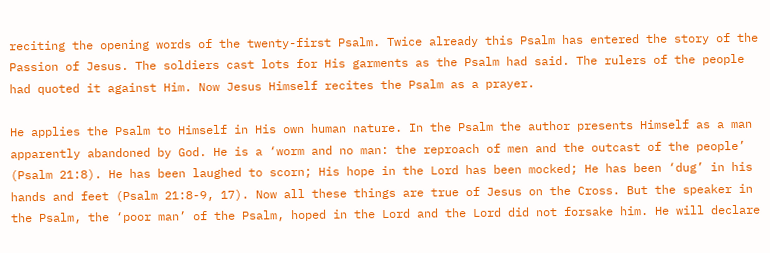reciting the opening words of the twenty-first Psalm. Twice already this Psalm has entered the story of the Passion of Jesus. The soldiers cast lots for His garments as the Psalm had said. The rulers of the people had quoted it against Him. Now Jesus Himself recites the Psalm as a prayer.

He applies the Psalm to Himself in His own human nature. In the Psalm the author presents Himself as a man apparently abandoned by God. He is a ‘worm and no man: the reproach of men and the outcast of the people’ (Psalm 21:8). He has been laughed to scorn; His hope in the Lord has been mocked; He has been ‘dug’ in his hands and feet (Psalm 21:8-9, 17). Now all these things are true of Jesus on the Cross. But the speaker in the Psalm, the ‘poor man’ of the Psalm, hoped in the Lord and the Lord did not forsake him. He will declare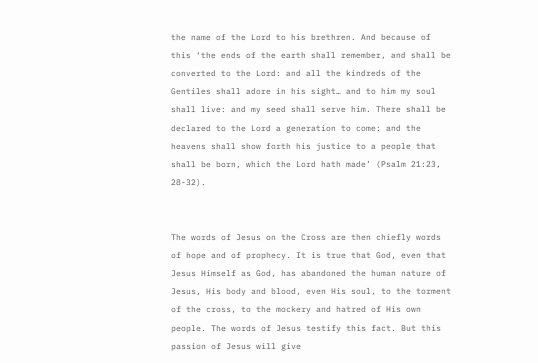the name of the Lord to his brethren. And because of this ‘the ends of the earth shall remember, and shall be converted to the Lord: and all the kindreds of the Gentiles shall adore in his sight… and to him my soul shall live: and my seed shall serve him. There shall be declared to the Lord a generation to come: and the heavens shall show forth his justice to a people that shall be born, which the Lord hath made’ (Psalm 21:23, 28-32).


The words of Jesus on the Cross are then chiefly words of hope and of prophecy. It is true that God, even that Jesus Himself as God, has abandoned the human nature of Jesus, His body and blood, even His soul, to the torment of the cross, to the mockery and hatred of His own people. The words of Jesus testify this fact. But this passion of Jesus will give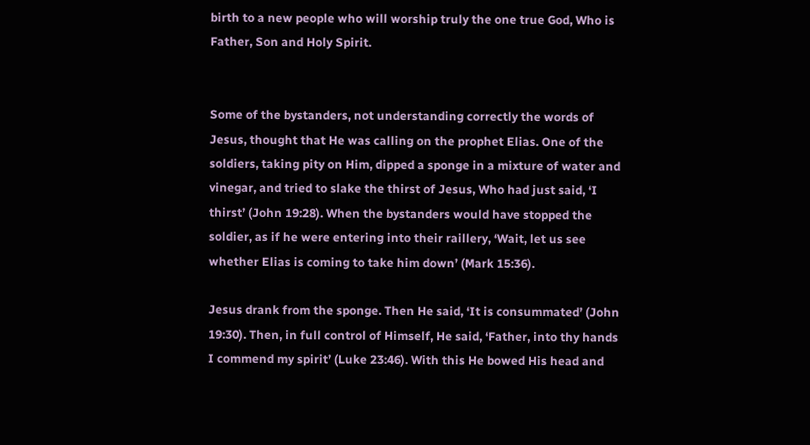birth to a new people who will worship truly the one true God, Who is Father, Son and Holy Spirit.


Some of the bystanders, not understanding correctly the words of Jesus, thought that He was calling on the prophet Elias. One of the soldiers, taking pity on Him, dipped a sponge in a mixture of water and vinegar, and tried to slake the thirst of Jesus, Who had just said, ‘I thirst’ (John 19:28). When the bystanders would have stopped the soldier, as if he were entering into their raillery, ‘Wait, let us see whether Elias is coming to take him down’ (Mark 15:36).

Jesus drank from the sponge. Then He said, ‘It is consummated’ (John 19:30). Then, in full control of Himself, He said, ‘Father, into thy hands I commend my spirit’ (Luke 23:46). With this He bowed His head and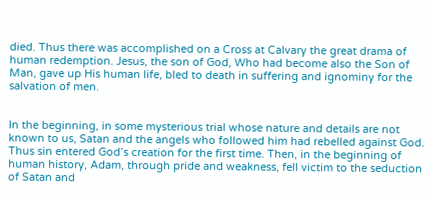died. Thus there was accomplished on a Cross at Calvary the great drama of human redemption. Jesus, the son of God, Who had become also the Son of Man, gave up His human life, bled to death in suffering and ignominy for the salvation of men.


In the beginning, in some mysterious trial whose nature and details are not known to us, Satan and the angels who followed him had rebelled against God. Thus sin entered God’s creation for the first time. Then, in the beginning of human history, Adam, through pride and weakness, fell victim to the seduction of Satan and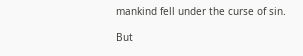mankind fell under the curse of sin.

But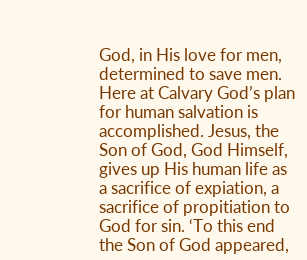God, in His love for men, determined to save men. Here at Calvary God’s plan for human salvation is accomplished. Jesus, the Son of God, God Himself, gives up His human life as a sacrifice of expiation, a sacrifice of propitiation to God for sin. ‘To this end the Son of God appeared,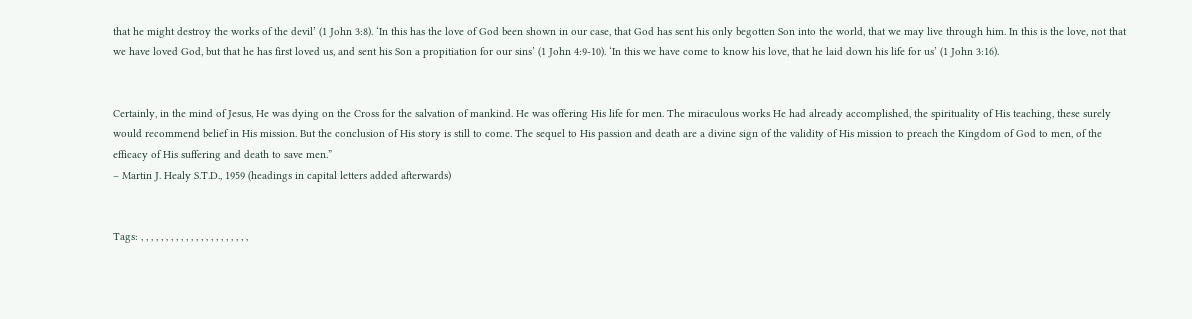that he might destroy the works of the devil’ (1 John 3:8). ‘In this has the love of God been shown in our case, that God has sent his only begotten Son into the world, that we may live through him. In this is the love, not that we have loved God, but that he has first loved us, and sent his Son a propitiation for our sins’ (1 John 4:9-10). ‘In this we have come to know his love, that he laid down his life for us’ (1 John 3:16).


Certainly, in the mind of Jesus, He was dying on the Cross for the salvation of mankind. He was offering His life for men. The miraculous works He had already accomplished, the spirituality of His teaching, these surely would recommend belief in His mission. But the conclusion of His story is still to come. The sequel to His passion and death are a divine sign of the validity of His mission to preach the Kingdom of God to men, of the efficacy of His suffering and death to save men.”
– Martin J. Healy S.T.D., 1959 (headings in capital letters added afterwards)


Tags: , , , , , , , , , , , , , , , , , , , , , ,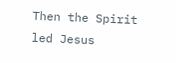Then the Spirit led Jesus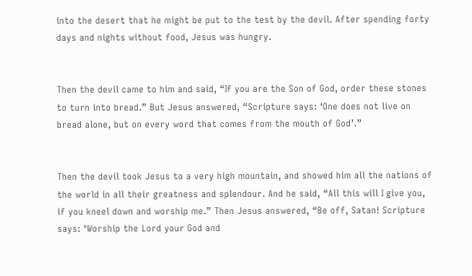into the desert that he might be put to the test by the devil. After spending forty days and nights without food, Jesus was hungry.


Then the devil came to him and said, “If you are the Son of God, order these stones to turn into bread.” But Jesus answered, “Scripture says: ‘One does not live on bread alone, but on every word that comes from the mouth of God’.”


Then the devil took Jesus to a very high mountain, and showed him all the nations of the world in all their greatness and splendour. And he said, “All this will I give you, if you kneel down and worship me.” Then Jesus answered, “Be off, Satan! Scripture says: ‘Worship the Lord your God and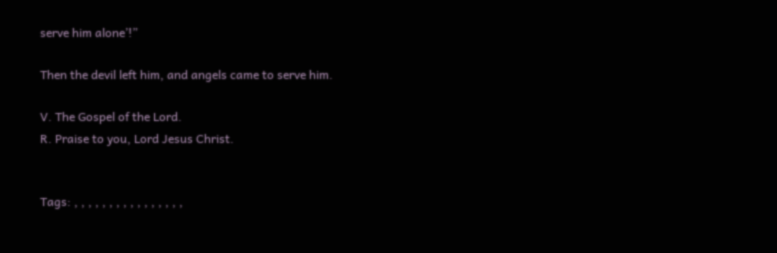serve him alone’!”

Then the devil left him, and angels came to serve him.

V. The Gospel of the Lord.
R. Praise to you, Lord Jesus Christ.


Tags: , , , , , , , , , , , , , , , ,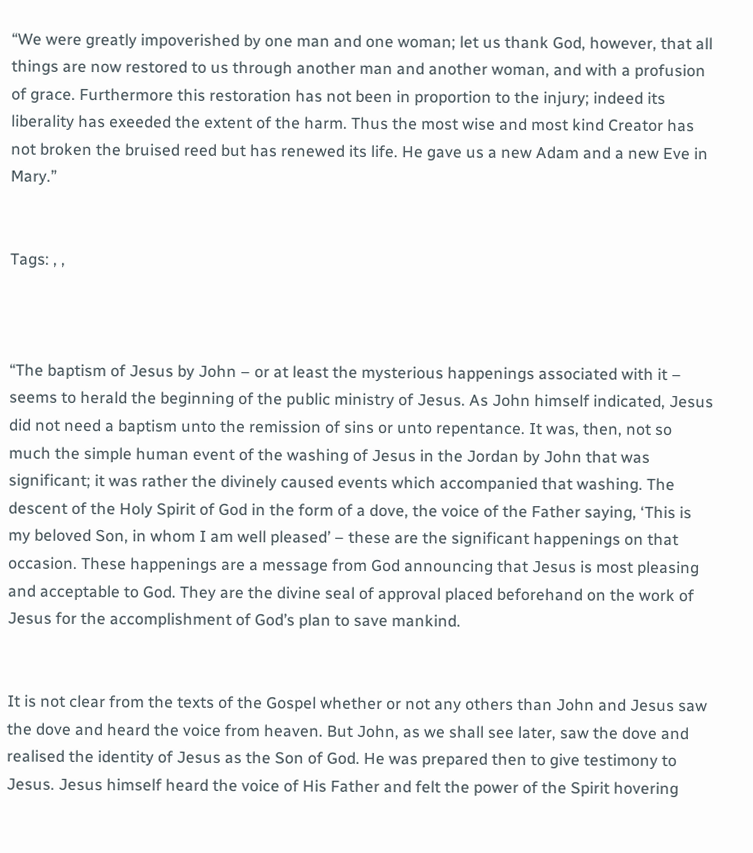“We were greatly impoverished by one man and one woman; let us thank God, however, that all things are now restored to us through another man and another woman, and with a profusion of grace. Furthermore this restoration has not been in proportion to the injury; indeed its liberality has exeeded the extent of the harm. Thus the most wise and most kind Creator has not broken the bruised reed but has renewed its life. He gave us a new Adam and a new Eve in Mary.”


Tags: , ,



“The baptism of Jesus by John – or at least the mysterious happenings associated with it – seems to herald the beginning of the public ministry of Jesus. As John himself indicated, Jesus did not need a baptism unto the remission of sins or unto repentance. It was, then, not so much the simple human event of the washing of Jesus in the Jordan by John that was significant; it was rather the divinely caused events which accompanied that washing. The descent of the Holy Spirit of God in the form of a dove, the voice of the Father saying, ‘This is my beloved Son, in whom I am well pleased’ – these are the significant happenings on that occasion. These happenings are a message from God announcing that Jesus is most pleasing and acceptable to God. They are the divine seal of approval placed beforehand on the work of Jesus for the accomplishment of God’s plan to save mankind.


It is not clear from the texts of the Gospel whether or not any others than John and Jesus saw the dove and heard the voice from heaven. But John, as we shall see later, saw the dove and realised the identity of Jesus as the Son of God. He was prepared then to give testimony to Jesus. Jesus himself heard the voice of His Father and felt the power of the Spirit hovering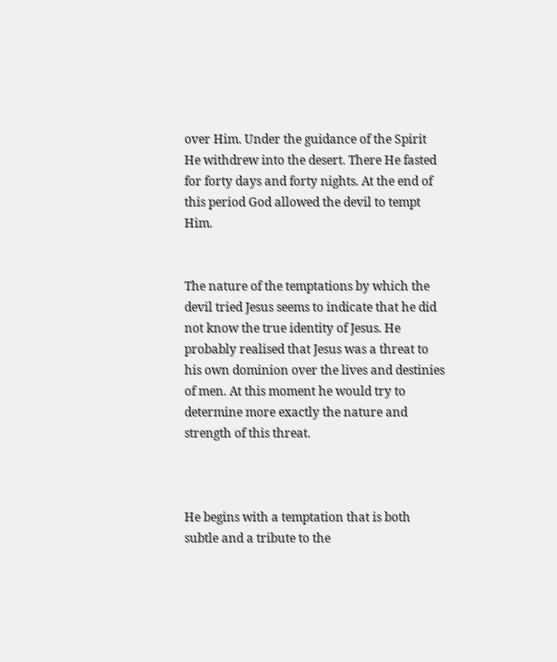over Him. Under the guidance of the Spirit He withdrew into the desert. There He fasted for forty days and forty nights. At the end of this period God allowed the devil to tempt Him.


The nature of the temptations by which the devil tried Jesus seems to indicate that he did not know the true identity of Jesus. He probably realised that Jesus was a threat to his own dominion over the lives and destinies of men. At this moment he would try to determine more exactly the nature and strength of this threat.



He begins with a temptation that is both subtle and a tribute to the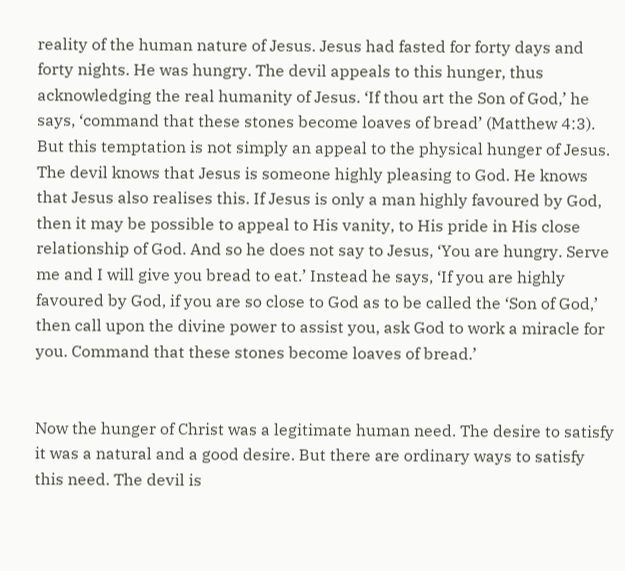reality of the human nature of Jesus. Jesus had fasted for forty days and forty nights. He was hungry. The devil appeals to this hunger, thus acknowledging the real humanity of Jesus. ‘If thou art the Son of God,’ he says, ‘command that these stones become loaves of bread’ (Matthew 4:3). But this temptation is not simply an appeal to the physical hunger of Jesus. The devil knows that Jesus is someone highly pleasing to God. He knows that Jesus also realises this. If Jesus is only a man highly favoured by God, then it may be possible to appeal to His vanity, to His pride in His close relationship of God. And so he does not say to Jesus, ‘You are hungry. Serve me and I will give you bread to eat.’ Instead he says, ‘If you are highly favoured by God, if you are so close to God as to be called the ‘Son of God,’ then call upon the divine power to assist you, ask God to work a miracle for you. Command that these stones become loaves of bread.’


Now the hunger of Christ was a legitimate human need. The desire to satisfy it was a natural and a good desire. But there are ordinary ways to satisfy this need. The devil is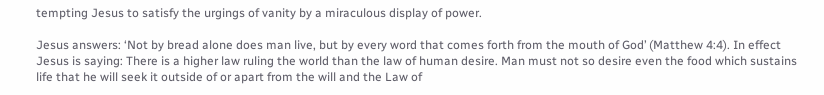tempting Jesus to satisfy the urgings of vanity by a miraculous display of power.

Jesus answers: ‘Not by bread alone does man live, but by every word that comes forth from the mouth of God’ (Matthew 4:4). In effect Jesus is saying: There is a higher law ruling the world than the law of human desire. Man must not so desire even the food which sustains life that he will seek it outside of or apart from the will and the Law of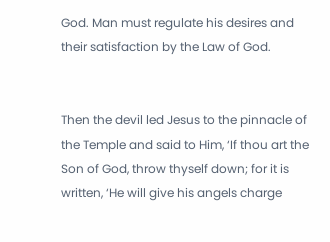God. Man must regulate his desires and their satisfaction by the Law of God.


Then the devil led Jesus to the pinnacle of the Temple and said to Him, ‘If thou art the Son of God, throw thyself down; for it is written, ‘He will give his angels charge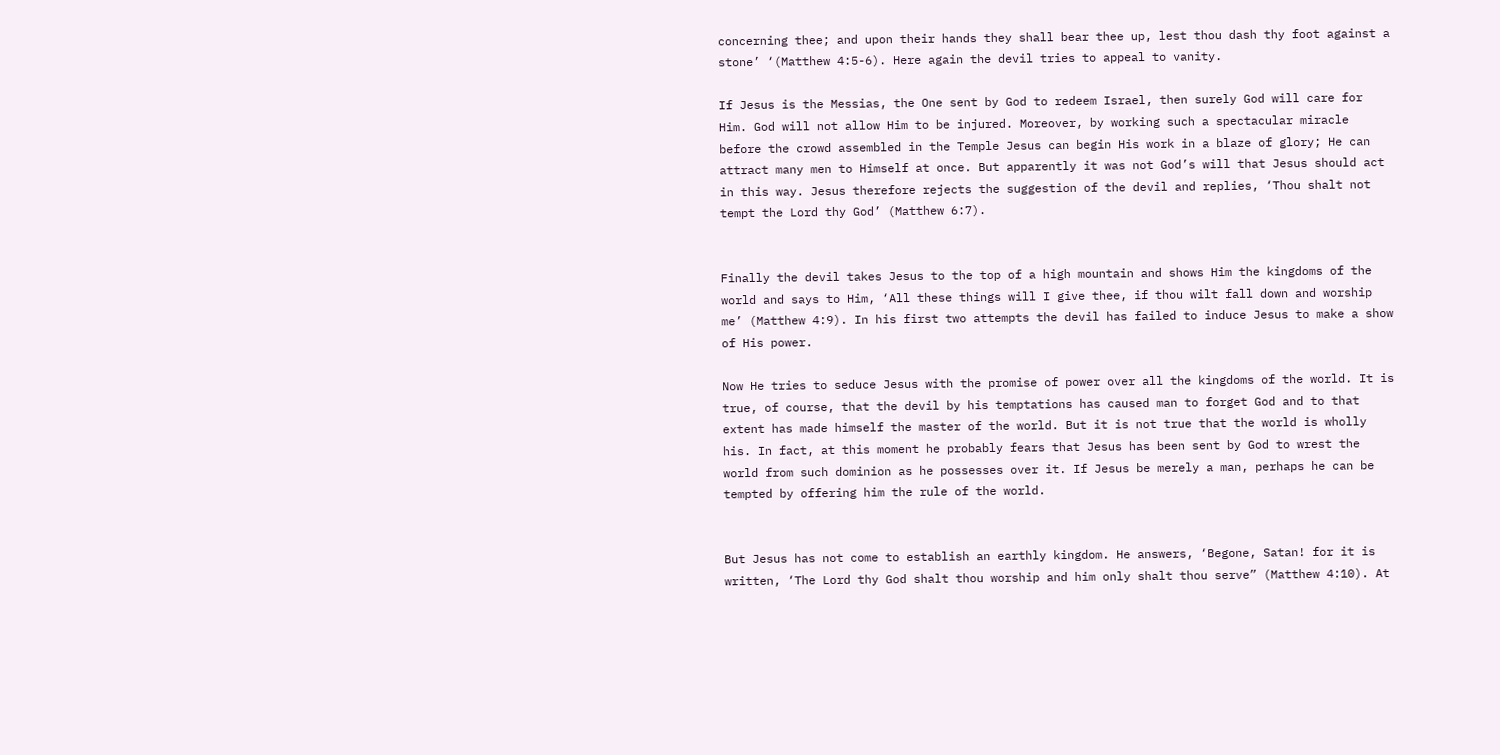concerning thee; and upon their hands they shall bear thee up, lest thou dash thy foot against a stone’ ‘(Matthew 4:5-6). Here again the devil tries to appeal to vanity.

If Jesus is the Messias, the One sent by God to redeem Israel, then surely God will care for Him. God will not allow Him to be injured. Moreover, by working such a spectacular miracle before the crowd assembled in the Temple Jesus can begin His work in a blaze of glory; He can attract many men to Himself at once. But apparently it was not God’s will that Jesus should act in this way. Jesus therefore rejects the suggestion of the devil and replies, ‘Thou shalt not tempt the Lord thy God’ (Matthew 6:7).


Finally the devil takes Jesus to the top of a high mountain and shows Him the kingdoms of the world and says to Him, ‘All these things will I give thee, if thou wilt fall down and worship me’ (Matthew 4:9). In his first two attempts the devil has failed to induce Jesus to make a show of His power.

Now He tries to seduce Jesus with the promise of power over all the kingdoms of the world. It is true, of course, that the devil by his temptations has caused man to forget God and to that extent has made himself the master of the world. But it is not true that the world is wholly his. In fact, at this moment he probably fears that Jesus has been sent by God to wrest the world from such dominion as he possesses over it. If Jesus be merely a man, perhaps he can be tempted by offering him the rule of the world.


But Jesus has not come to establish an earthly kingdom. He answers, ‘Begone, Satan! for it is written, ‘The Lord thy God shalt thou worship and him only shalt thou serve” (Matthew 4:10). At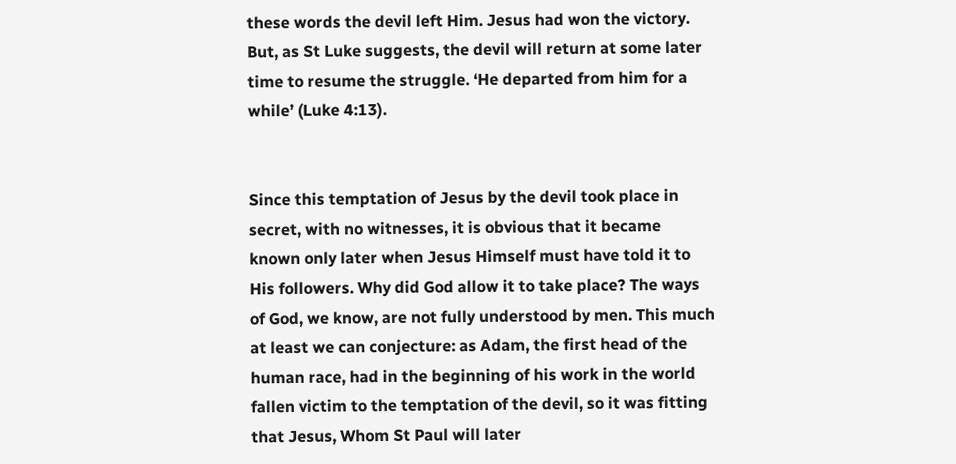these words the devil left Him. Jesus had won the victory. But, as St Luke suggests, the devil will return at some later time to resume the struggle. ‘He departed from him for a while’ (Luke 4:13).


Since this temptation of Jesus by the devil took place in secret, with no witnesses, it is obvious that it became known only later when Jesus Himself must have told it to His followers. Why did God allow it to take place? The ways of God, we know, are not fully understood by men. This much at least we can conjecture: as Adam, the first head of the human race, had in the beginning of his work in the world fallen victim to the temptation of the devil, so it was fitting that Jesus, Whom St Paul will later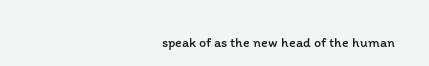speak of as the new head of the human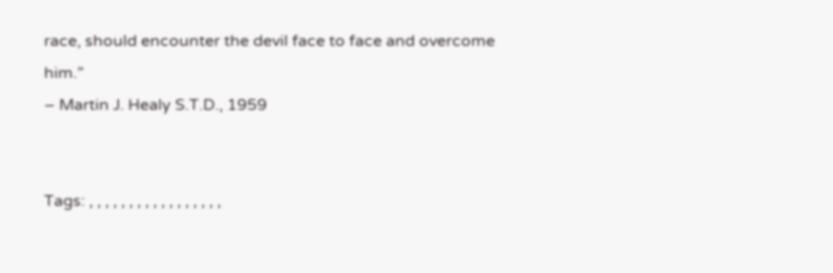race, should encounter the devil face to face and overcome him.”
– Martin J. Healy S.T.D., 1959


Tags: , , , , , , , , , , , , , , , , ,